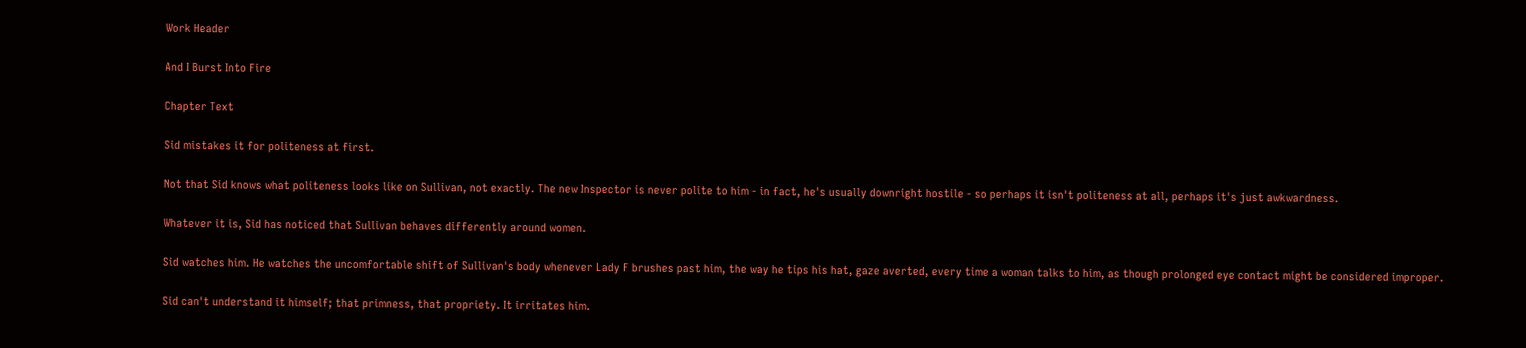Work Header

And I Burst Into Fire

Chapter Text

Sid mistakes it for politeness at first.

Not that Sid knows what politeness looks like on Sullivan, not exactly. The new Inspector is never polite to him - in fact, he's usually downright hostile - so perhaps it isn't politeness at all, perhaps it's just awkwardness.

Whatever it is, Sid has noticed that Sullivan behaves differently around women.

Sid watches him. He watches the uncomfortable shift of Sullivan's body whenever Lady F brushes past him, the way he tips his hat, gaze averted, every time a woman talks to him, as though prolonged eye contact might be considered improper.

Sid can't understand it himself; that primness, that propriety. It irritates him.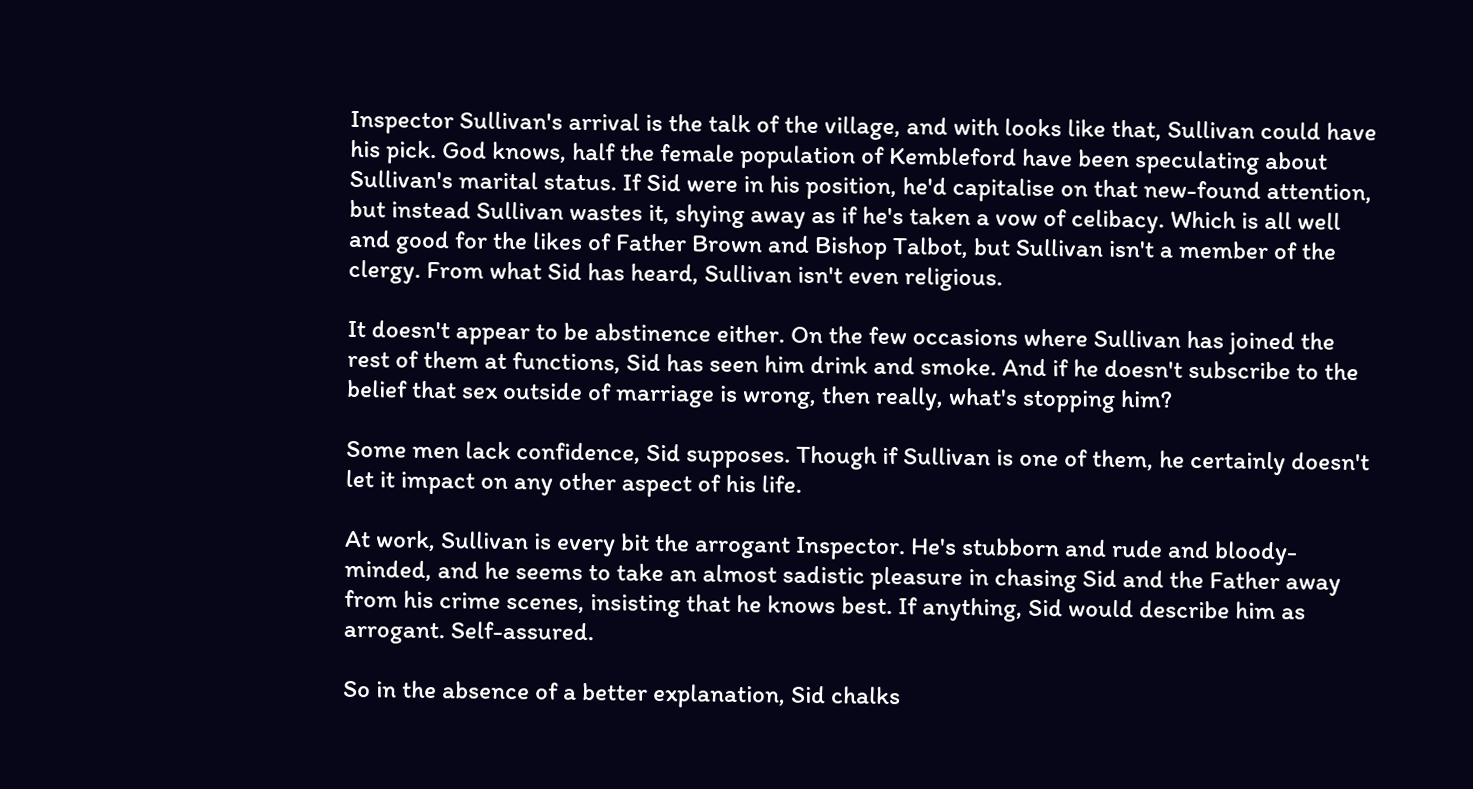Inspector Sullivan's arrival is the talk of the village, and with looks like that, Sullivan could have his pick. God knows, half the female population of Kembleford have been speculating about Sullivan's marital status. If Sid were in his position, he'd capitalise on that new-found attention, but instead Sullivan wastes it, shying away as if he's taken a vow of celibacy. Which is all well and good for the likes of Father Brown and Bishop Talbot, but Sullivan isn't a member of the clergy. From what Sid has heard, Sullivan isn't even religious.

It doesn't appear to be abstinence either. On the few occasions where Sullivan has joined the rest of them at functions, Sid has seen him drink and smoke. And if he doesn't subscribe to the belief that sex outside of marriage is wrong, then really, what's stopping him?

Some men lack confidence, Sid supposes. Though if Sullivan is one of them, he certainly doesn't let it impact on any other aspect of his life.

At work, Sullivan is every bit the arrogant Inspector. He's stubborn and rude and bloody-minded, and he seems to take an almost sadistic pleasure in chasing Sid and the Father away from his crime scenes, insisting that he knows best. If anything, Sid would describe him as arrogant. Self-assured.

So in the absence of a better explanation, Sid chalks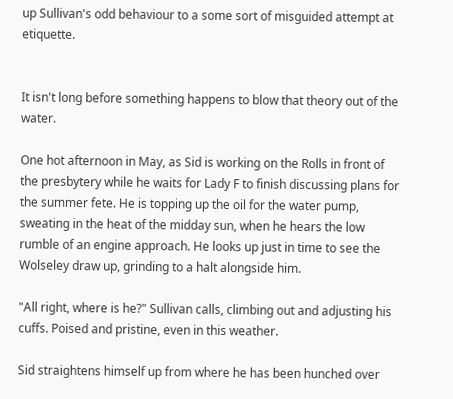up Sullivan's odd behaviour to a some sort of misguided attempt at etiquette.


It isn't long before something happens to blow that theory out of the water.

One hot afternoon in May, as Sid is working on the Rolls in front of the presbytery while he waits for Lady F to finish discussing plans for the summer fete. He is topping up the oil for the water pump, sweating in the heat of the midday sun, when he hears the low rumble of an engine approach. He looks up just in time to see the Wolseley draw up, grinding to a halt alongside him.

"All right, where is he?" Sullivan calls, climbing out and adjusting his cuffs. Poised and pristine, even in this weather.

Sid straightens himself up from where he has been hunched over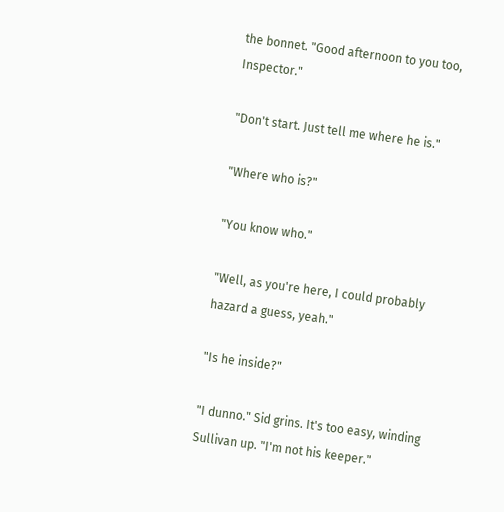the bonnet. "Good afternoon to you too, Inspector."

"Don't start. Just tell me where he is."

"Where who is?"

"You know who."

"Well, as you're here, I could probably hazard a guess, yeah."

"Is he inside?"

"I dunno." Sid grins. It's too easy, winding Sullivan up. "I'm not his keeper."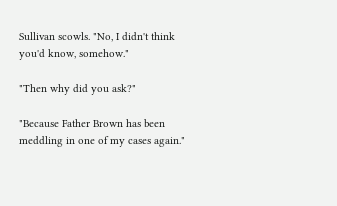Sullivan scowls. "No, I didn't think you'd know, somehow."

"Then why did you ask?"

"Because Father Brown has been meddling in one of my cases again."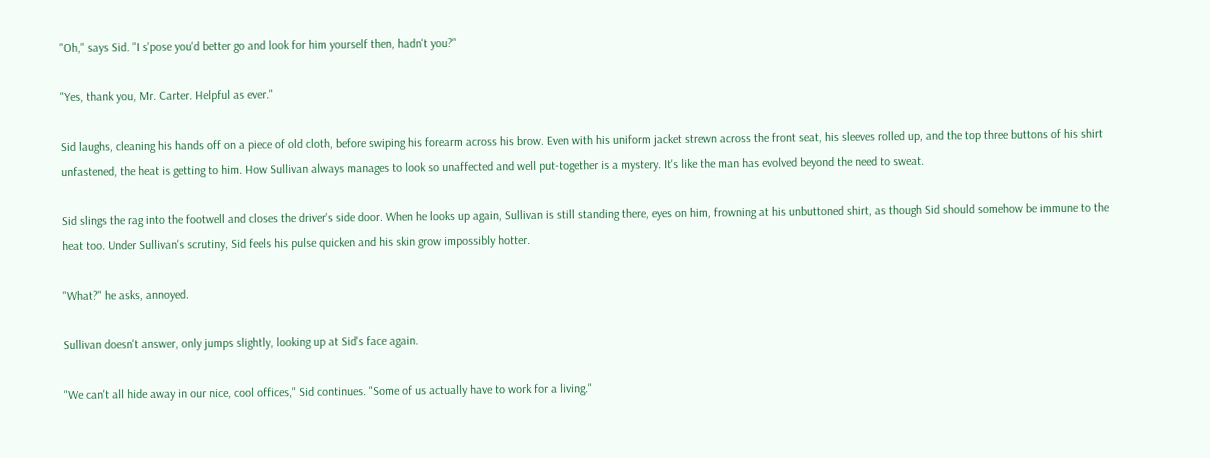"Oh," says Sid. "I s'pose you'd better go and look for him yourself then, hadn't you?"

"Yes, thank you, Mr. Carter. Helpful as ever."

Sid laughs, cleaning his hands off on a piece of old cloth, before swiping his forearm across his brow. Even with his uniform jacket strewn across the front seat, his sleeves rolled up, and the top three buttons of his shirt unfastened, the heat is getting to him. How Sullivan always manages to look so unaffected and well put-together is a mystery. It's like the man has evolved beyond the need to sweat.

Sid slings the rag into the footwell and closes the driver's side door. When he looks up again, Sullivan is still standing there, eyes on him, frowning at his unbuttoned shirt, as though Sid should somehow be immune to the heat too. Under Sullivan's scrutiny, Sid feels his pulse quicken and his skin grow impossibly hotter.

"What?" he asks, annoyed.

Sullivan doesn't answer, only jumps slightly, looking up at Sid's face again.

"We can't all hide away in our nice, cool offices," Sid continues. "Some of us actually have to work for a living."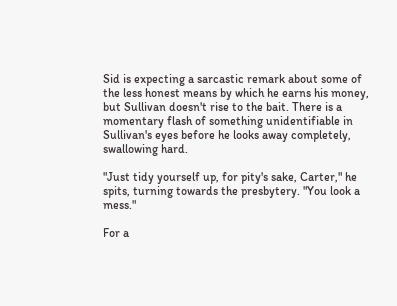Sid is expecting a sarcastic remark about some of the less honest means by which he earns his money, but Sullivan doesn't rise to the bait. There is a momentary flash of something unidentifiable in Sullivan's eyes before he looks away completely, swallowing hard.

"Just tidy yourself up, for pity's sake, Carter," he spits, turning towards the presbytery. "You look a mess."

For a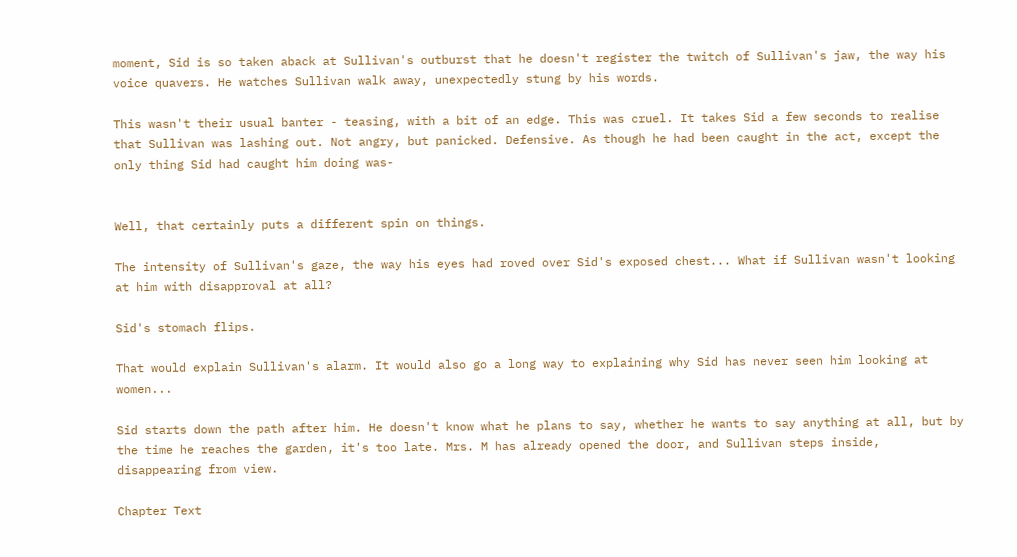moment, Sid is so taken aback at Sullivan's outburst that he doesn't register the twitch of Sullivan's jaw, the way his voice quavers. He watches Sullivan walk away, unexpectedly stung by his words.

This wasn't their usual banter - teasing, with a bit of an edge. This was cruel. It takes Sid a few seconds to realise that Sullivan was lashing out. Not angry, but panicked. Defensive. As though he had been caught in the act, except the only thing Sid had caught him doing was-


Well, that certainly puts a different spin on things.

The intensity of Sullivan's gaze, the way his eyes had roved over Sid's exposed chest... What if Sullivan wasn't looking at him with disapproval at all?

Sid's stomach flips.

That would explain Sullivan's alarm. It would also go a long way to explaining why Sid has never seen him looking at women...

Sid starts down the path after him. He doesn't know what he plans to say, whether he wants to say anything at all, but by the time he reaches the garden, it's too late. Mrs. M has already opened the door, and Sullivan steps inside, disappearing from view.

Chapter Text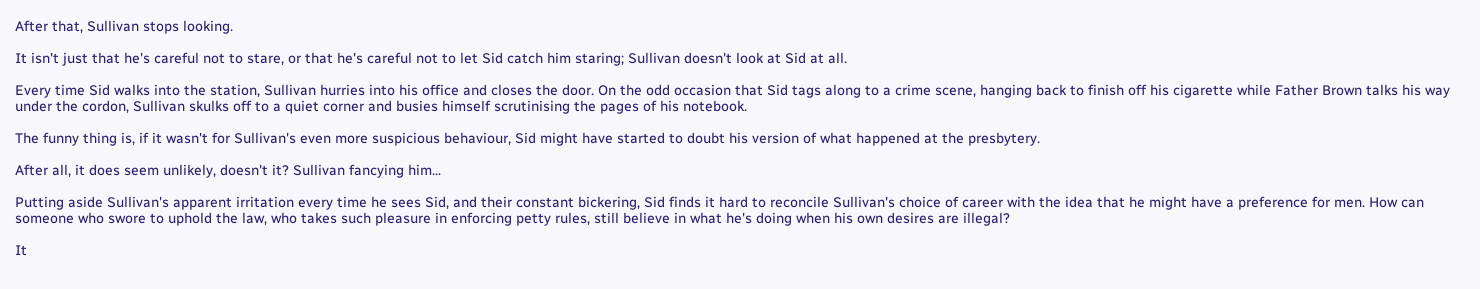After that, Sullivan stops looking.

It isn't just that he's careful not to stare, or that he's careful not to let Sid catch him staring; Sullivan doesn't look at Sid at all.

Every time Sid walks into the station, Sullivan hurries into his office and closes the door. On the odd occasion that Sid tags along to a crime scene, hanging back to finish off his cigarette while Father Brown talks his way under the cordon, Sullivan skulks off to a quiet corner and busies himself scrutinising the pages of his notebook.

The funny thing is, if it wasn't for Sullivan's even more suspicious behaviour, Sid might have started to doubt his version of what happened at the presbytery.

After all, it does seem unlikely, doesn't it? Sullivan fancying him...

Putting aside Sullivan's apparent irritation every time he sees Sid, and their constant bickering, Sid finds it hard to reconcile Sullivan's choice of career with the idea that he might have a preference for men. How can someone who swore to uphold the law, who takes such pleasure in enforcing petty rules, still believe in what he's doing when his own desires are illegal?

It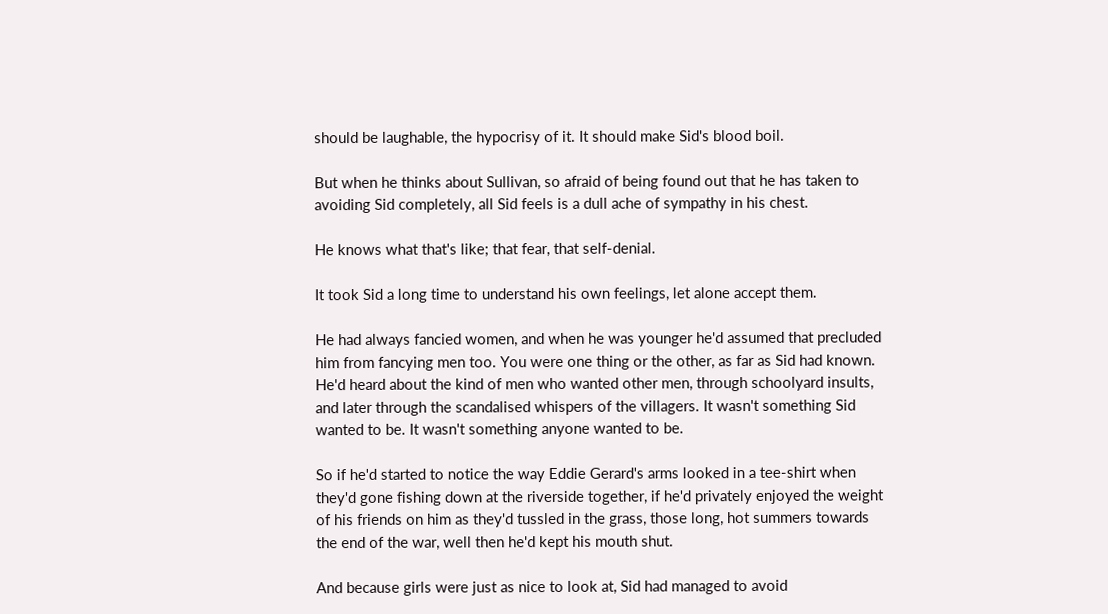should be laughable, the hypocrisy of it. It should make Sid's blood boil.

But when he thinks about Sullivan, so afraid of being found out that he has taken to avoiding Sid completely, all Sid feels is a dull ache of sympathy in his chest.

He knows what that's like; that fear, that self-denial.

It took Sid a long time to understand his own feelings, let alone accept them.

He had always fancied women, and when he was younger he'd assumed that precluded him from fancying men too. You were one thing or the other, as far as Sid had known. He'd heard about the kind of men who wanted other men, through schoolyard insults, and later through the scandalised whispers of the villagers. It wasn't something Sid wanted to be. It wasn't something anyone wanted to be.

So if he'd started to notice the way Eddie Gerard's arms looked in a tee-shirt when they'd gone fishing down at the riverside together, if he'd privately enjoyed the weight of his friends on him as they'd tussled in the grass, those long, hot summers towards the end of the war, well then he'd kept his mouth shut.

And because girls were just as nice to look at, Sid had managed to avoid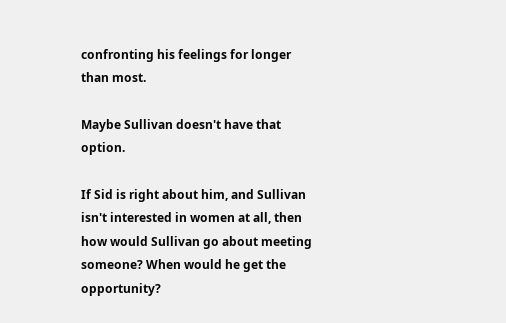confronting his feelings for longer than most.

Maybe Sullivan doesn't have that option.

If Sid is right about him, and Sullivan isn't interested in women at all, then how would Sullivan go about meeting someone? When would he get the opportunity?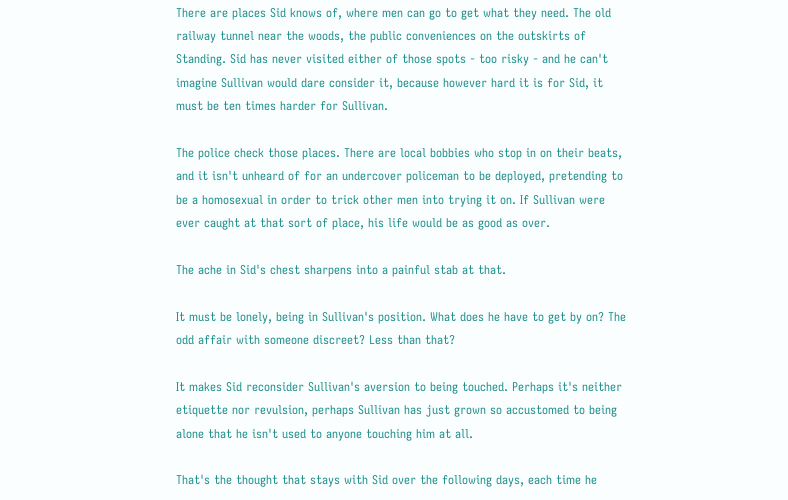There are places Sid knows of, where men can go to get what they need. The old railway tunnel near the woods, the public conveniences on the outskirts of Standing. Sid has never visited either of those spots - too risky - and he can't imagine Sullivan would dare consider it, because however hard it is for Sid, it must be ten times harder for Sullivan.

The police check those places. There are local bobbies who stop in on their beats, and it isn't unheard of for an undercover policeman to be deployed, pretending to be a homosexual in order to trick other men into trying it on. If Sullivan were ever caught at that sort of place, his life would be as good as over.

The ache in Sid's chest sharpens into a painful stab at that.

It must be lonely, being in Sullivan's position. What does he have to get by on? The odd affair with someone discreet? Less than that?

It makes Sid reconsider Sullivan's aversion to being touched. Perhaps it's neither etiquette nor revulsion, perhaps Sullivan has just grown so accustomed to being alone that he isn't used to anyone touching him at all.

That's the thought that stays with Sid over the following days, each time he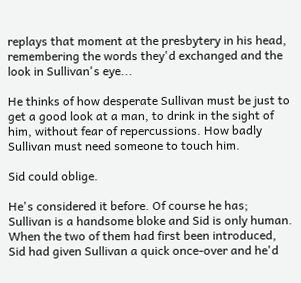replays that moment at the presbytery in his head, remembering the words they'd exchanged and the look in Sullivan's eye...

He thinks of how desperate Sullivan must be just to get a good look at a man, to drink in the sight of him, without fear of repercussions. How badly Sullivan must need someone to touch him.

Sid could oblige.

He's considered it before. Of course he has; Sullivan is a handsome bloke and Sid is only human. When the two of them had first been introduced, Sid had given Sullivan a quick once-over and he'd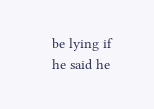be lying if he said he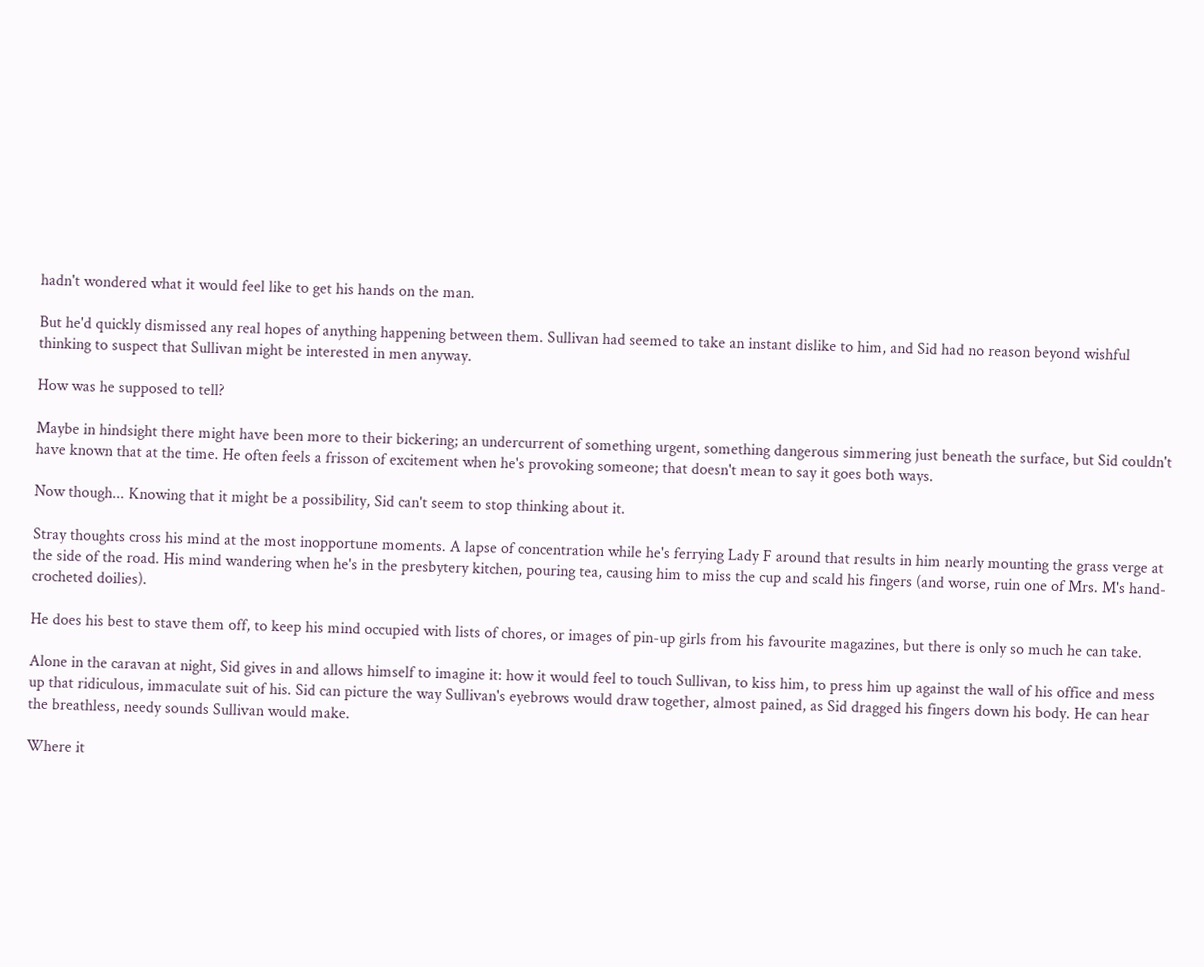hadn't wondered what it would feel like to get his hands on the man.

But he'd quickly dismissed any real hopes of anything happening between them. Sullivan had seemed to take an instant dislike to him, and Sid had no reason beyond wishful thinking to suspect that Sullivan might be interested in men anyway.

How was he supposed to tell?

Maybe in hindsight there might have been more to their bickering; an undercurrent of something urgent, something dangerous simmering just beneath the surface, but Sid couldn't have known that at the time. He often feels a frisson of excitement when he's provoking someone; that doesn't mean to say it goes both ways.

Now though... Knowing that it might be a possibility, Sid can't seem to stop thinking about it.

Stray thoughts cross his mind at the most inopportune moments. A lapse of concentration while he's ferrying Lady F around that results in him nearly mounting the grass verge at the side of the road. His mind wandering when he's in the presbytery kitchen, pouring tea, causing him to miss the cup and scald his fingers (and worse, ruin one of Mrs. M's hand-crocheted doilies).

He does his best to stave them off, to keep his mind occupied with lists of chores, or images of pin-up girls from his favourite magazines, but there is only so much he can take.

Alone in the caravan at night, Sid gives in and allows himself to imagine it: how it would feel to touch Sullivan, to kiss him, to press him up against the wall of his office and mess up that ridiculous, immaculate suit of his. Sid can picture the way Sullivan's eyebrows would draw together, almost pained, as Sid dragged his fingers down his body. He can hear the breathless, needy sounds Sullivan would make.

Where it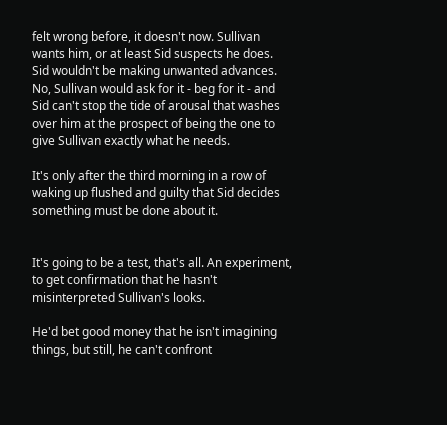felt wrong before, it doesn't now. Sullivan wants him, or at least Sid suspects he does. Sid wouldn't be making unwanted advances. No, Sullivan would ask for it - beg for it - and Sid can't stop the tide of arousal that washes over him at the prospect of being the one to give Sullivan exactly what he needs.

It's only after the third morning in a row of waking up flushed and guilty that Sid decides something must be done about it.


It's going to be a test, that's all. An experiment, to get confirmation that he hasn't misinterpreted Sullivan's looks.

He'd bet good money that he isn't imagining things, but still, he can't confront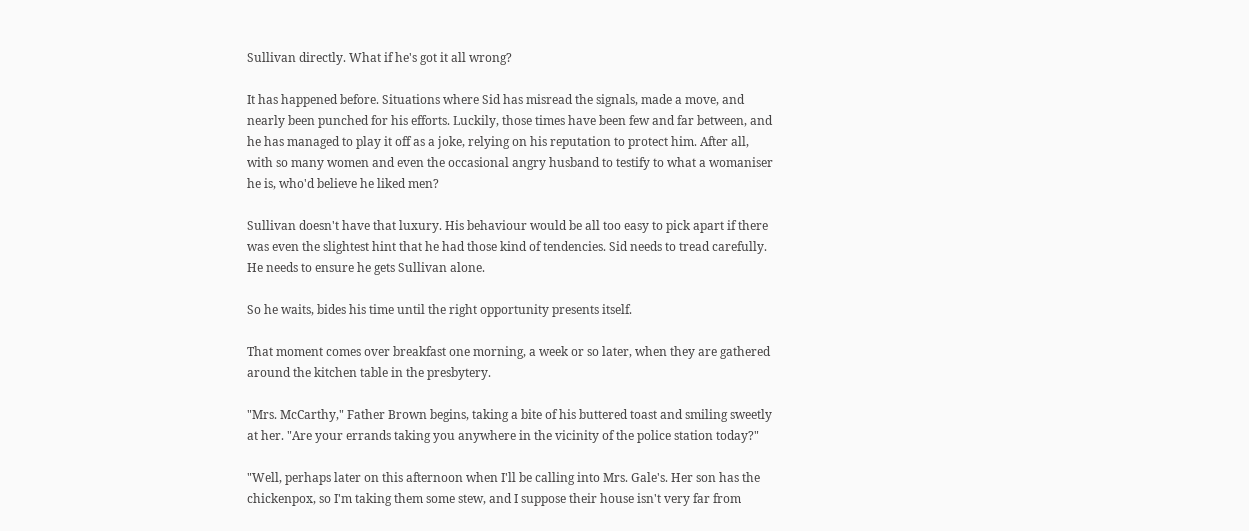Sullivan directly. What if he's got it all wrong?

It has happened before. Situations where Sid has misread the signals, made a move, and nearly been punched for his efforts. Luckily, those times have been few and far between, and he has managed to play it off as a joke, relying on his reputation to protect him. After all, with so many women and even the occasional angry husband to testify to what a womaniser he is, who'd believe he liked men?

Sullivan doesn't have that luxury. His behaviour would be all too easy to pick apart if there was even the slightest hint that he had those kind of tendencies. Sid needs to tread carefully. He needs to ensure he gets Sullivan alone.

So he waits, bides his time until the right opportunity presents itself.

That moment comes over breakfast one morning, a week or so later, when they are gathered around the kitchen table in the presbytery.

"Mrs. McCarthy," Father Brown begins, taking a bite of his buttered toast and smiling sweetly at her. "Are your errands taking you anywhere in the vicinity of the police station today?"

"Well, perhaps later on this afternoon when I'll be calling into Mrs. Gale's. Her son has the chickenpox, so I'm taking them some stew, and I suppose their house isn't very far from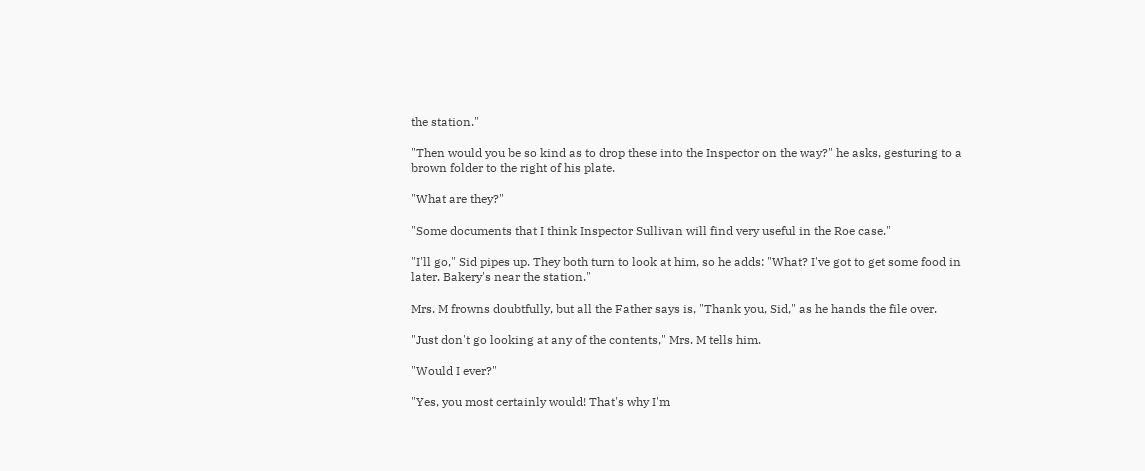the station."

"Then would you be so kind as to drop these into the Inspector on the way?" he asks, gesturing to a brown folder to the right of his plate.

"What are they?"

"Some documents that I think Inspector Sullivan will find very useful in the Roe case."

"I'll go," Sid pipes up. They both turn to look at him, so he adds: "What? I've got to get some food in later. Bakery's near the station."

Mrs. M frowns doubtfully, but all the Father says is, "Thank you, Sid," as he hands the file over.

"Just don't go looking at any of the contents," Mrs. M tells him.

"Would I ever?"

"Yes, you most certainly would! That's why I'm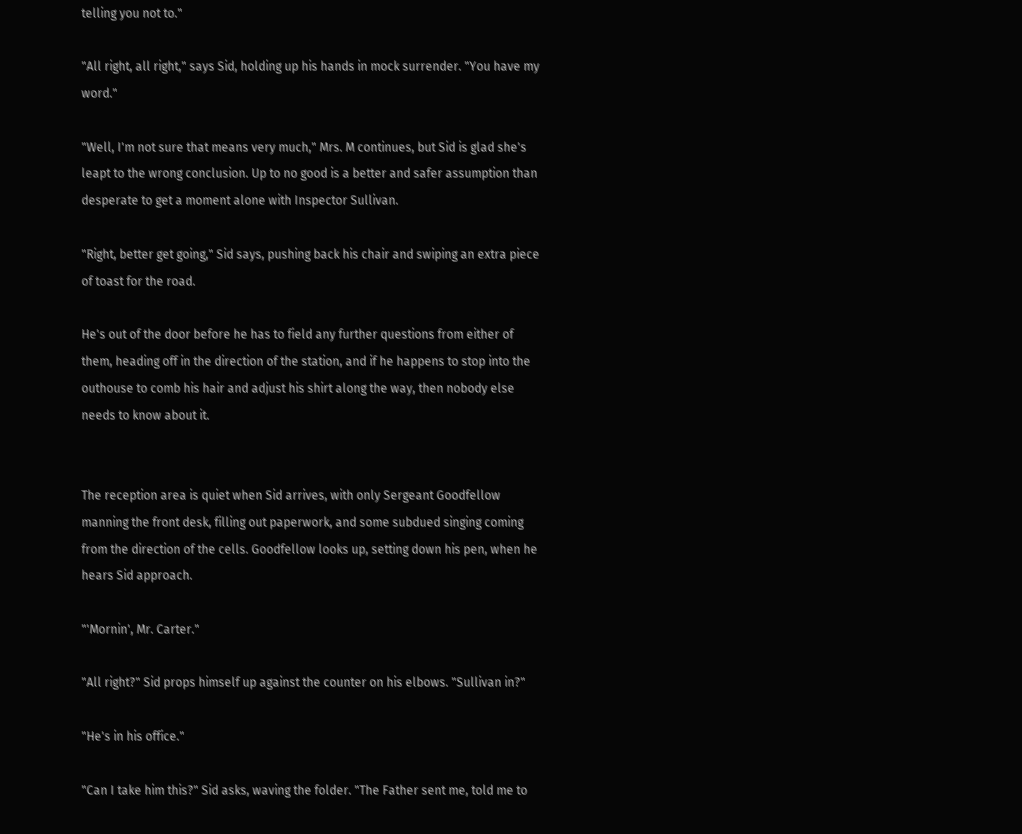telling you not to."

"All right, all right," says Sid, holding up his hands in mock surrender. "You have my word."

"Well, I'm not sure that means very much," Mrs. M continues, but Sid is glad she's leapt to the wrong conclusion. Up to no good is a better and safer assumption than desperate to get a moment alone with Inspector Sullivan.

"Right, better get going," Sid says, pushing back his chair and swiping an extra piece of toast for the road.

He's out of the door before he has to field any further questions from either of them, heading off in the direction of the station, and if he happens to stop into the outhouse to comb his hair and adjust his shirt along the way, then nobody else needs to know about it.


The reception area is quiet when Sid arrives, with only Sergeant Goodfellow manning the front desk, filling out paperwork, and some subdued singing coming from the direction of the cells. Goodfellow looks up, setting down his pen, when he hears Sid approach.

"'Mornin', Mr. Carter."

"All right?" Sid props himself up against the counter on his elbows. "Sullivan in?"

"He's in his office."

"Can I take him this?" Sid asks, waving the folder. "The Father sent me, told me to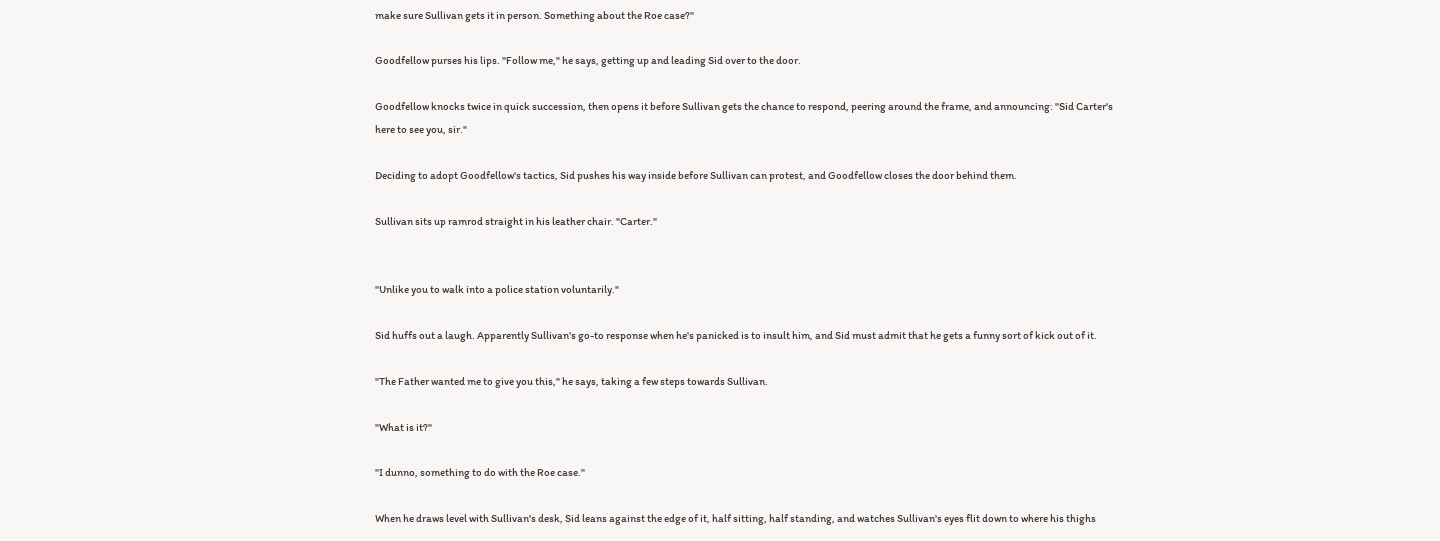make sure Sullivan gets it in person. Something about the Roe case?"

Goodfellow purses his lips. "Follow me," he says, getting up and leading Sid over to the door.

Goodfellow knocks twice in quick succession, then opens it before Sullivan gets the chance to respond, peering around the frame, and announcing: "Sid Carter's here to see you, sir."

Deciding to adopt Goodfellow's tactics, Sid pushes his way inside before Sullivan can protest, and Goodfellow closes the door behind them.

Sullivan sits up ramrod straight in his leather chair. "Carter."


"Unlike you to walk into a police station voluntarily."

Sid huffs out a laugh. Apparently Sullivan's go-to response when he's panicked is to insult him, and Sid must admit that he gets a funny sort of kick out of it.

"The Father wanted me to give you this," he says, taking a few steps towards Sullivan.

"What is it?"

"I dunno, something to do with the Roe case."

When he draws level with Sullivan's desk, Sid leans against the edge of it, half sitting, half standing, and watches Sullivan's eyes flit down to where his thighs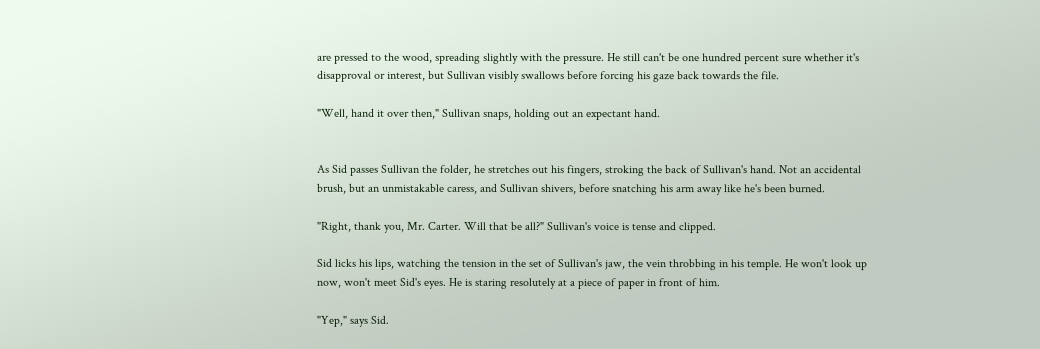are pressed to the wood, spreading slightly with the pressure. He still can't be one hundred percent sure whether it's disapproval or interest, but Sullivan visibly swallows before forcing his gaze back towards the file.

"Well, hand it over then," Sullivan snaps, holding out an expectant hand.


As Sid passes Sullivan the folder, he stretches out his fingers, stroking the back of Sullivan's hand. Not an accidental brush, but an unmistakable caress, and Sullivan shivers, before snatching his arm away like he's been burned.

"Right, thank you, Mr. Carter. Will that be all?" Sullivan's voice is tense and clipped.

Sid licks his lips, watching the tension in the set of Sullivan's jaw, the vein throbbing in his temple. He won't look up now, won't meet Sid's eyes. He is staring resolutely at a piece of paper in front of him.

"Yep," says Sid.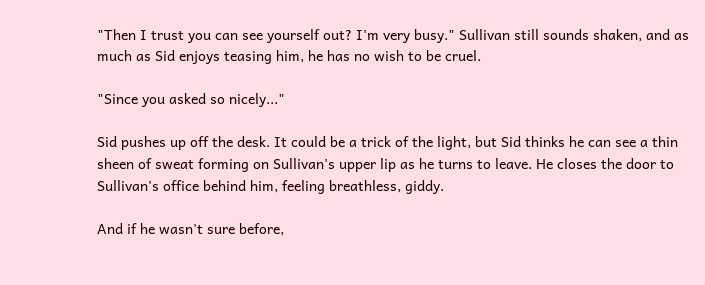"Then I trust you can see yourself out? I'm very busy." Sullivan still sounds shaken, and as much as Sid enjoys teasing him, he has no wish to be cruel.

"Since you asked so nicely..."

Sid pushes up off the desk. It could be a trick of the light, but Sid thinks he can see a thin sheen of sweat forming on Sullivan's upper lip as he turns to leave. He closes the door to Sullivan's office behind him, feeling breathless, giddy.

And if he wasn't sure before,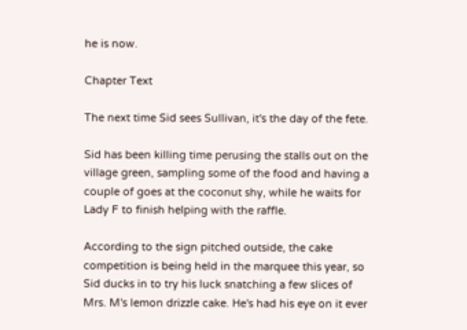he is now.

Chapter Text

The next time Sid sees Sullivan, it's the day of the fete.

Sid has been killing time perusing the stalls out on the village green, sampling some of the food and having a couple of goes at the coconut shy, while he waits for Lady F to finish helping with the raffle.

According to the sign pitched outside, the cake competition is being held in the marquee this year, so Sid ducks in to try his luck snatching a few slices of Mrs. M's lemon drizzle cake. He's had his eye on it ever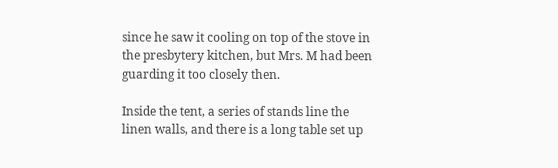since he saw it cooling on top of the stove in the presbytery kitchen, but Mrs. M had been guarding it too closely then.

Inside the tent, a series of stands line the linen walls, and there is a long table set up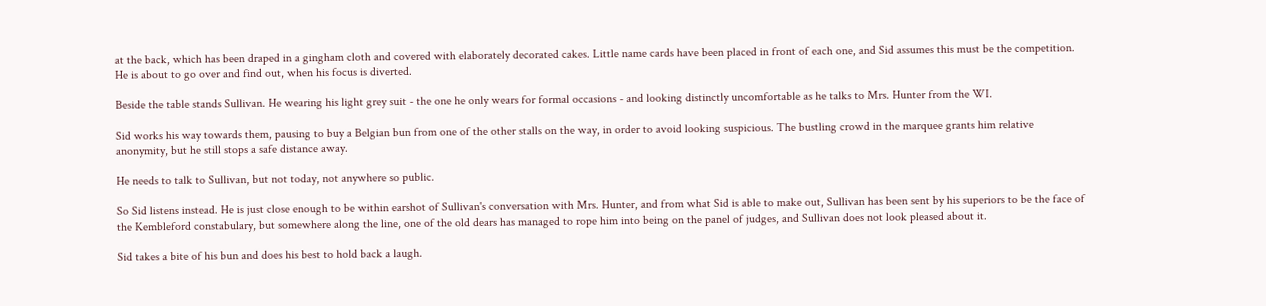at the back, which has been draped in a gingham cloth and covered with elaborately decorated cakes. Little name cards have been placed in front of each one, and Sid assumes this must be the competition. He is about to go over and find out, when his focus is diverted.

Beside the table stands Sullivan. He wearing his light grey suit - the one he only wears for formal occasions - and looking distinctly uncomfortable as he talks to Mrs. Hunter from the WI.

Sid works his way towards them, pausing to buy a Belgian bun from one of the other stalls on the way, in order to avoid looking suspicious. The bustling crowd in the marquee grants him relative anonymity, but he still stops a safe distance away.

He needs to talk to Sullivan, but not today, not anywhere so public.

So Sid listens instead. He is just close enough to be within earshot of Sullivan's conversation with Mrs. Hunter, and from what Sid is able to make out, Sullivan has been sent by his superiors to be the face of the Kembleford constabulary, but somewhere along the line, one of the old dears has managed to rope him into being on the panel of judges, and Sullivan does not look pleased about it.

Sid takes a bite of his bun and does his best to hold back a laugh.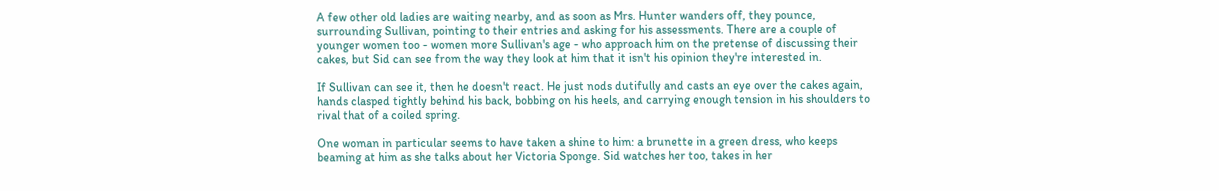A few other old ladies are waiting nearby, and as soon as Mrs. Hunter wanders off, they pounce, surrounding Sullivan, pointing to their entries and asking for his assessments. There are a couple of younger women too - women more Sullivan's age - who approach him on the pretense of discussing their cakes, but Sid can see from the way they look at him that it isn't his opinion they're interested in.

If Sullivan can see it, then he doesn't react. He just nods dutifully and casts an eye over the cakes again, hands clasped tightly behind his back, bobbing on his heels, and carrying enough tension in his shoulders to rival that of a coiled spring.

One woman in particular seems to have taken a shine to him: a brunette in a green dress, who keeps beaming at him as she talks about her Victoria Sponge. Sid watches her too, takes in her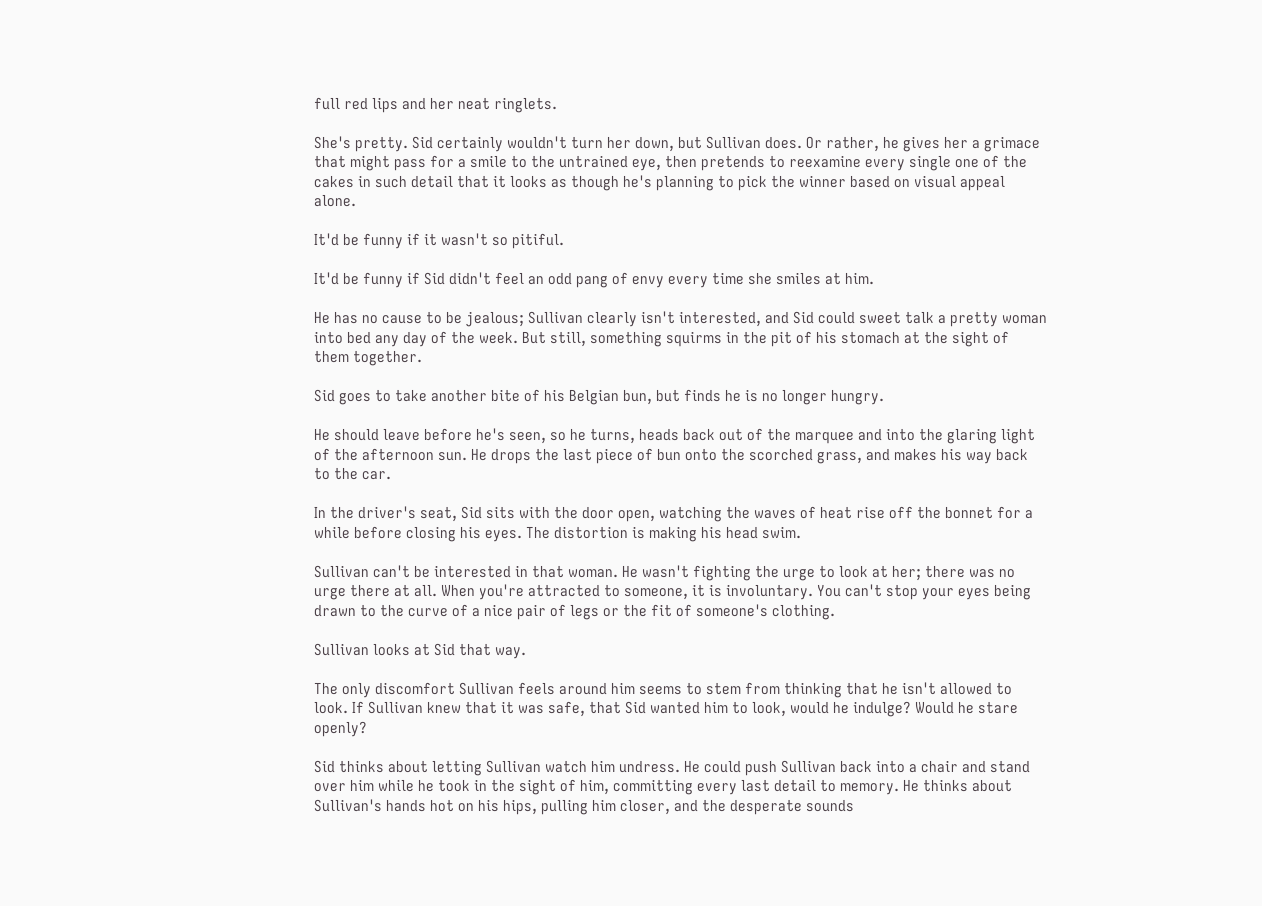full red lips and her neat ringlets.

She's pretty. Sid certainly wouldn't turn her down, but Sullivan does. Or rather, he gives her a grimace that might pass for a smile to the untrained eye, then pretends to reexamine every single one of the cakes in such detail that it looks as though he's planning to pick the winner based on visual appeal alone.

It'd be funny if it wasn't so pitiful.

It'd be funny if Sid didn't feel an odd pang of envy every time she smiles at him.

He has no cause to be jealous; Sullivan clearly isn't interested, and Sid could sweet talk a pretty woman into bed any day of the week. But still, something squirms in the pit of his stomach at the sight of them together.

Sid goes to take another bite of his Belgian bun, but finds he is no longer hungry.

He should leave before he's seen, so he turns, heads back out of the marquee and into the glaring light of the afternoon sun. He drops the last piece of bun onto the scorched grass, and makes his way back to the car.

In the driver's seat, Sid sits with the door open, watching the waves of heat rise off the bonnet for a while before closing his eyes. The distortion is making his head swim.

Sullivan can't be interested in that woman. He wasn't fighting the urge to look at her; there was no urge there at all. When you're attracted to someone, it is involuntary. You can't stop your eyes being drawn to the curve of a nice pair of legs or the fit of someone's clothing.

Sullivan looks at Sid that way.

The only discomfort Sullivan feels around him seems to stem from thinking that he isn't allowed to look. If Sullivan knew that it was safe, that Sid wanted him to look, would he indulge? Would he stare openly?

Sid thinks about letting Sullivan watch him undress. He could push Sullivan back into a chair and stand over him while he took in the sight of him, committing every last detail to memory. He thinks about Sullivan's hands hot on his hips, pulling him closer, and the desperate sounds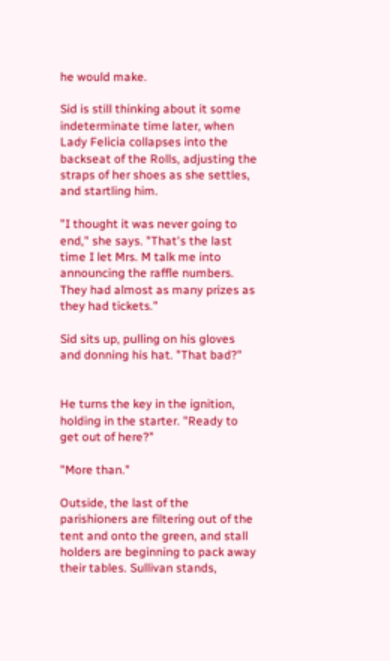he would make.

Sid is still thinking about it some indeterminate time later, when Lady Felicia collapses into the backseat of the Rolls, adjusting the straps of her shoes as she settles, and startling him.

"I thought it was never going to end," she says. "That's the last time I let Mrs. M talk me into announcing the raffle numbers. They had almost as many prizes as they had tickets."

Sid sits up, pulling on his gloves and donning his hat. "That bad?"


He turns the key in the ignition, holding in the starter. "Ready to get out of here?"

"More than."

Outside, the last of the parishioners are filtering out of the tent and onto the green, and stall holders are beginning to pack away their tables. Sullivan stands,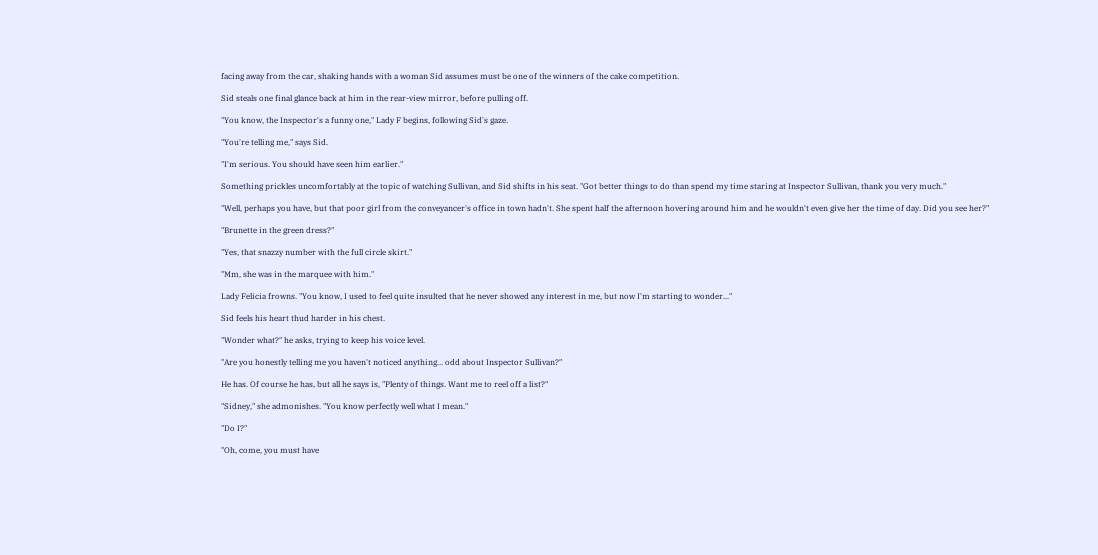facing away from the car, shaking hands with a woman Sid assumes must be one of the winners of the cake competition.

Sid steals one final glance back at him in the rear-view mirror, before pulling off.

"You know, the Inspector's a funny one," Lady F begins, following Sid's gaze.

"You're telling me," says Sid.

"I'm serious. You should have seen him earlier."

Something prickles uncomfortably at the topic of watching Sullivan, and Sid shifts in his seat. "Got better things to do than spend my time staring at Inspector Sullivan, thank you very much."

"Well, perhaps you have, but that poor girl from the conveyancer's office in town hadn't. She spent half the afternoon hovering around him and he wouldn't even give her the time of day. Did you see her?"

"Brunette in the green dress?"

"Yes, that snazzy number with the full circle skirt."

"Mm, she was in the marquee with him."

Lady Felicia frowns. "You know, I used to feel quite insulted that he never showed any interest in me, but now I'm starting to wonder..."

Sid feels his heart thud harder in his chest.

"Wonder what?" he asks, trying to keep his voice level.

"Are you honestly telling me you haven't noticed anything... odd about Inspector Sullivan?"

He has. Of course he has, but all he says is, "Plenty of things. Want me to reel off a list?"

"Sidney," she admonishes. "You know perfectly well what I mean."

"Do I?"

"Oh, come, you must have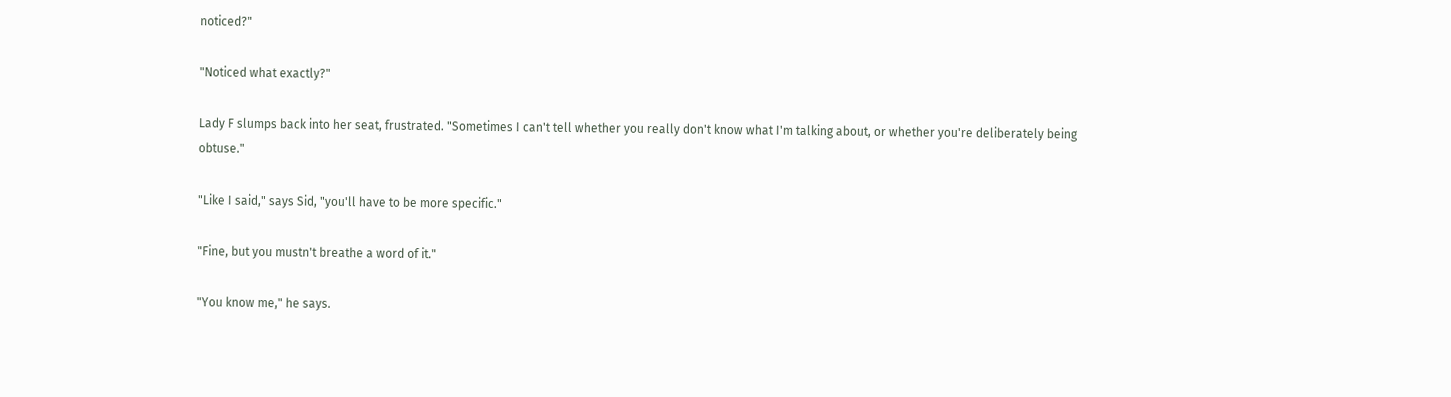noticed?"

"Noticed what exactly?"

Lady F slumps back into her seat, frustrated. "Sometimes I can't tell whether you really don't know what I'm talking about, or whether you're deliberately being obtuse."

"Like I said," says Sid, "you'll have to be more specific."

"Fine, but you mustn't breathe a word of it."

"You know me," he says.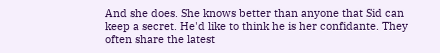And she does. She knows better than anyone that Sid can keep a secret. He'd like to think he is her confidante. They often share the latest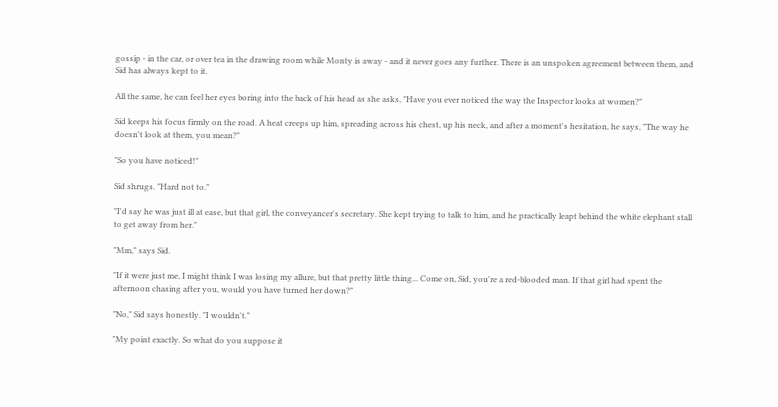gossip - in the car, or over tea in the drawing room while Monty is away - and it never goes any further. There is an unspoken agreement between them, and Sid has always kept to it.

All the same, he can feel her eyes boring into the back of his head as she asks, "Have you ever noticed the way the Inspector looks at women?"

Sid keeps his focus firmly on the road. A heat creeps up him, spreading across his chest, up his neck, and after a moment's hesitation, he says, "The way he doesn't look at them, you mean?"

"So you have noticed!"

Sid shrugs. "Hard not to."

"I'd say he was just ill at ease, but that girl, the conveyancer's secretary. She kept trying to talk to him, and he practically leapt behind the white elephant stall to get away from her."

"Mm," says Sid.

"If it were just me, I might think I was losing my allure, but that pretty little thing... Come on, Sid, you're a red-blooded man. If that girl had spent the afternoon chasing after you, would you have turned her down?"

"No," Sid says honestly. "I wouldn't."

"My point exactly. So what do you suppose it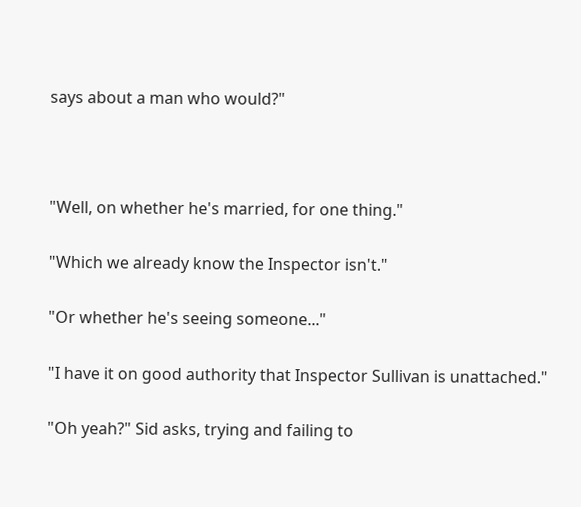says about a man who would?"



"Well, on whether he's married, for one thing."

"Which we already know the Inspector isn't."

"Or whether he's seeing someone..."

"I have it on good authority that Inspector Sullivan is unattached."

"Oh yeah?" Sid asks, trying and failing to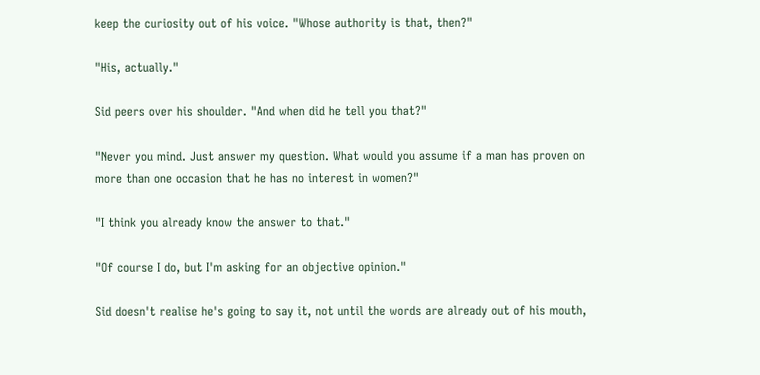keep the curiosity out of his voice. "Whose authority is that, then?"

"His, actually."

Sid peers over his shoulder. "And when did he tell you that?"

"Never you mind. Just answer my question. What would you assume if a man has proven on more than one occasion that he has no interest in women?"

"I think you already know the answer to that."

"Of course I do, but I'm asking for an objective opinion."

Sid doesn't realise he's going to say it, not until the words are already out of his mouth,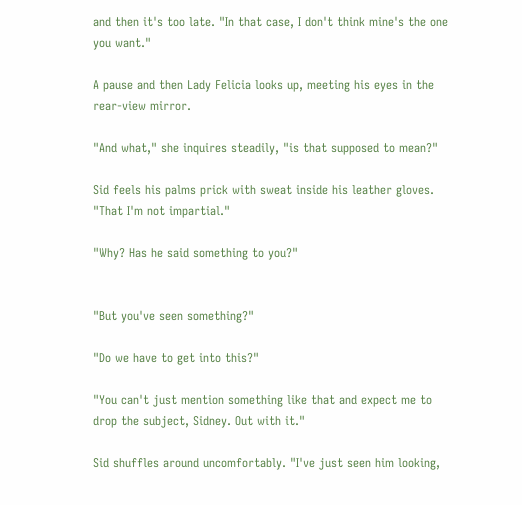and then it's too late. "In that case, I don't think mine's the one you want."

A pause and then Lady Felicia looks up, meeting his eyes in the rear-view mirror.

"And what," she inquires steadily, "is that supposed to mean?"

Sid feels his palms prick with sweat inside his leather gloves. "That I'm not impartial."

"Why? Has he said something to you?"


"But you've seen something?"

"Do we have to get into this?"

"You can't just mention something like that and expect me to drop the subject, Sidney. Out with it."

Sid shuffles around uncomfortably. "I've just seen him looking,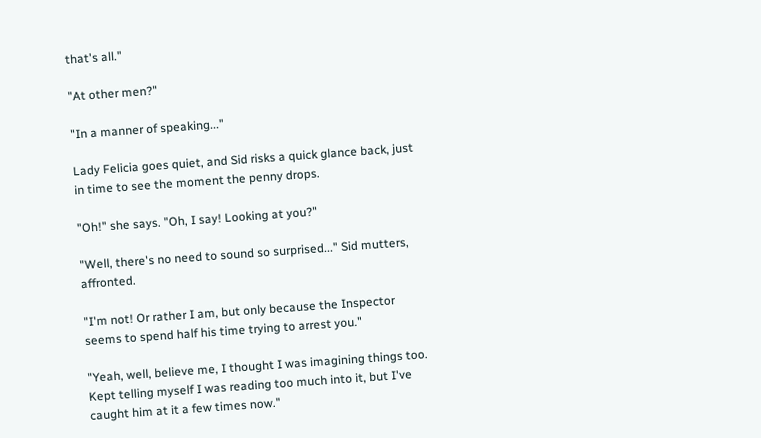that's all."

"At other men?"

"In a manner of speaking..."

Lady Felicia goes quiet, and Sid risks a quick glance back, just in time to see the moment the penny drops.

"Oh!" she says. "Oh, I say! Looking at you?"

"Well, there's no need to sound so surprised..." Sid mutters, affronted.

"I'm not! Or rather I am, but only because the Inspector seems to spend half his time trying to arrest you."

"Yeah, well, believe me, I thought I was imagining things too. Kept telling myself I was reading too much into it, but I've caught him at it a few times now."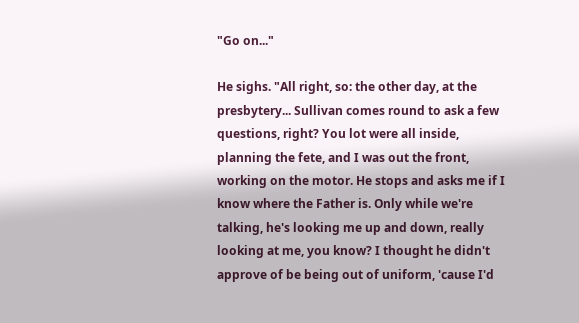"Go on..."

He sighs. "All right, so: the other day, at the presbytery... Sullivan comes round to ask a few questions, right? You lot were all inside, planning the fete, and I was out the front, working on the motor. He stops and asks me if I know where the Father is. Only while we're talking, he's looking me up and down, really looking at me, you know? I thought he didn't approve of be being out of uniform, 'cause I'd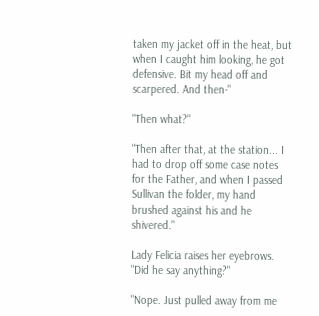taken my jacket off in the heat, but when I caught him looking, he got defensive. Bit my head off and scarpered. And then-"

"Then what?"

"Then after that, at the station... I had to drop off some case notes for the Father, and when I passed Sullivan the folder, my hand brushed against his and he shivered."

Lady Felicia raises her eyebrows. "Did he say anything?"

"Nope. Just pulled away from me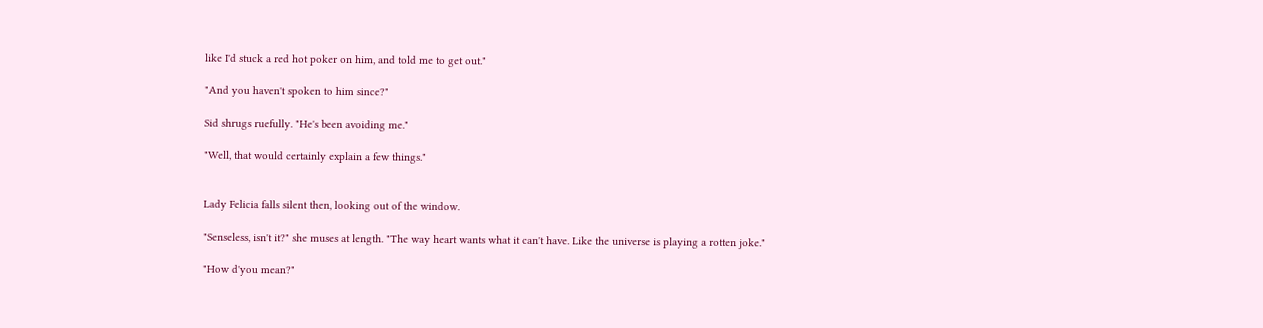like I'd stuck a red hot poker on him, and told me to get out."

"And you haven't spoken to him since?"

Sid shrugs ruefully. "He's been avoiding me."

"Well, that would certainly explain a few things."


Lady Felicia falls silent then, looking out of the window.

"Senseless, isn't it?" she muses at length. "The way heart wants what it can't have. Like the universe is playing a rotten joke."

"How d'you mean?"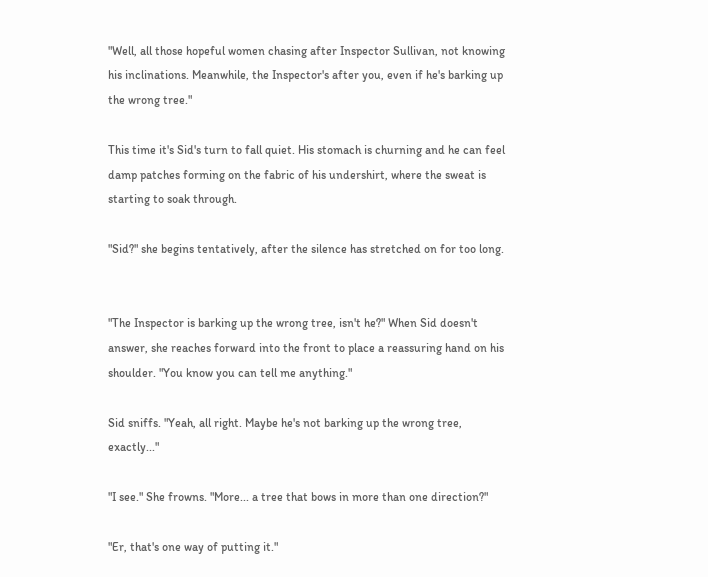"Well, all those hopeful women chasing after Inspector Sullivan, not knowing his inclinations. Meanwhile, the Inspector's after you, even if he's barking up the wrong tree."

This time it's Sid's turn to fall quiet. His stomach is churning and he can feel damp patches forming on the fabric of his undershirt, where the sweat is starting to soak through.

"Sid?" she begins tentatively, after the silence has stretched on for too long.


"The Inspector is barking up the wrong tree, isn't he?" When Sid doesn't answer, she reaches forward into the front to place a reassuring hand on his shoulder. "You know you can tell me anything."

Sid sniffs. "Yeah, all right. Maybe he's not barking up the wrong tree, exactly..."

"I see." She frowns. "More... a tree that bows in more than one direction?"

"Er, that's one way of putting it."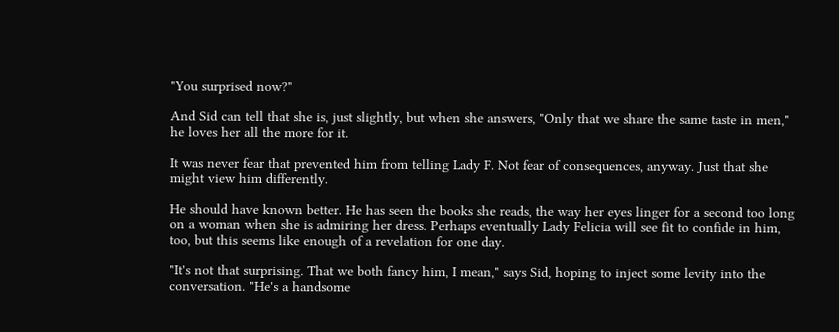"You surprised now?"

And Sid can tell that she is, just slightly, but when she answers, "Only that we share the same taste in men," he loves her all the more for it.

It was never fear that prevented him from telling Lady F. Not fear of consequences, anyway. Just that she might view him differently.

He should have known better. He has seen the books she reads, the way her eyes linger for a second too long on a woman when she is admiring her dress. Perhaps eventually Lady Felicia will see fit to confide in him, too, but this seems like enough of a revelation for one day.

"It's not that surprising. That we both fancy him, I mean," says Sid, hoping to inject some levity into the conversation. "He's a handsome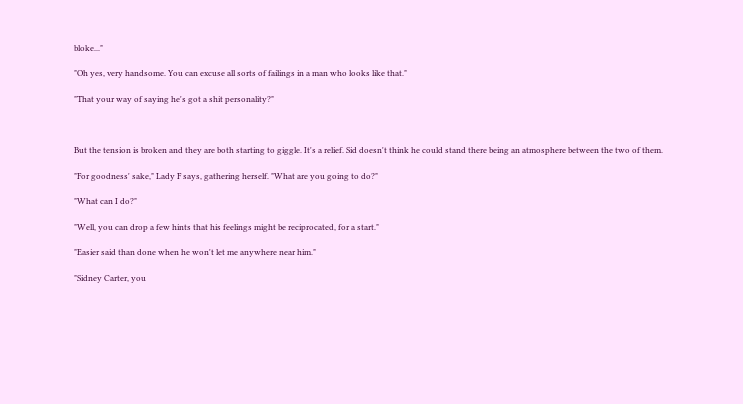bloke..."

"Oh yes, very handsome. You can excuse all sorts of failings in a man who looks like that."

"That your way of saying he's got a shit personality?"



But the tension is broken and they are both starting to giggle. It's a relief. Sid doesn't think he could stand there being an atmosphere between the two of them.

"For goodness' sake," Lady F says, gathering herself. "What are you going to do?"

"What can I do?"

"Well, you can drop a few hints that his feelings might be reciprocated, for a start."

"Easier said than done when he won't let me anywhere near him."

"Sidney Carter, you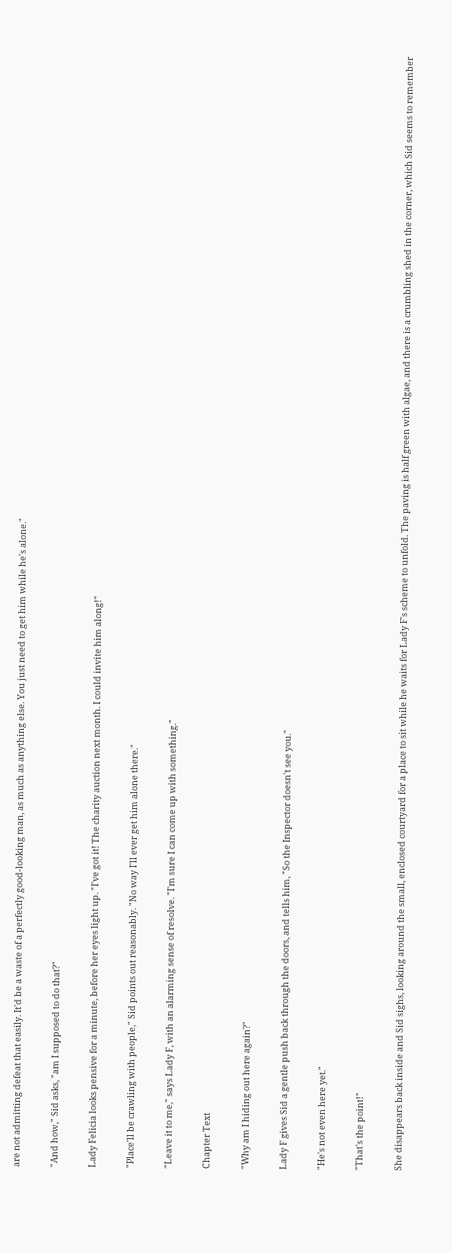are not admitting defeat that easily. It'd be a waste of a perfectly good-looking man, as much as anything else. You just need to get him while he's alone."

"And how," Sid asks, "am I supposed to do that?"

Lady Felicia looks pensive for a minute, before her eyes light up. "I've got it! The charity auction next month. I could invite him along!"

"Place'll be crawling with people," Sid points out reasonably. "No way I'll ever get him alone there."

"Leave it to me," says Lady F, with an alarming sense of resolve. "I'm sure I can come up with something."

Chapter Text

"Why am I hiding out here again?"

Lady F gives Sid a gentle push back through the doors, and tells him, "So the Inspector doesn't see you."

"He's not even here yet."

"That's the point!"

She disappears back inside and Sid sighs, looking around the small, enclosed courtyard for a place to sit while he waits for Lady F's scheme to unfold. The paving is half green with algae, and there is a crumbling shed in the corner, which Sid seems to remember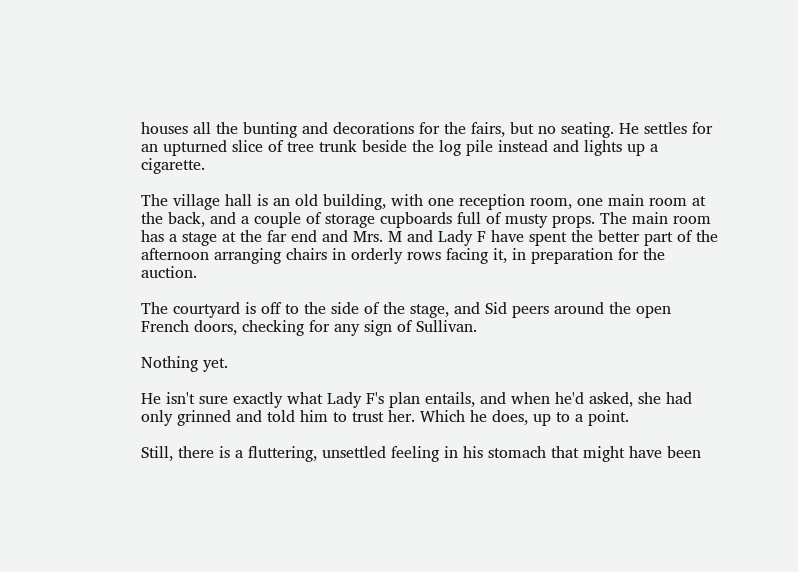houses all the bunting and decorations for the fairs, but no seating. He settles for an upturned slice of tree trunk beside the log pile instead and lights up a cigarette.

The village hall is an old building, with one reception room, one main room at the back, and a couple of storage cupboards full of musty props. The main room has a stage at the far end and Mrs. M and Lady F have spent the better part of the afternoon arranging chairs in orderly rows facing it, in preparation for the auction.

The courtyard is off to the side of the stage, and Sid peers around the open French doors, checking for any sign of Sullivan.

Nothing yet.

He isn't sure exactly what Lady F's plan entails, and when he'd asked, she had only grinned and told him to trust her. Which he does, up to a point.

Still, there is a fluttering, unsettled feeling in his stomach that might have been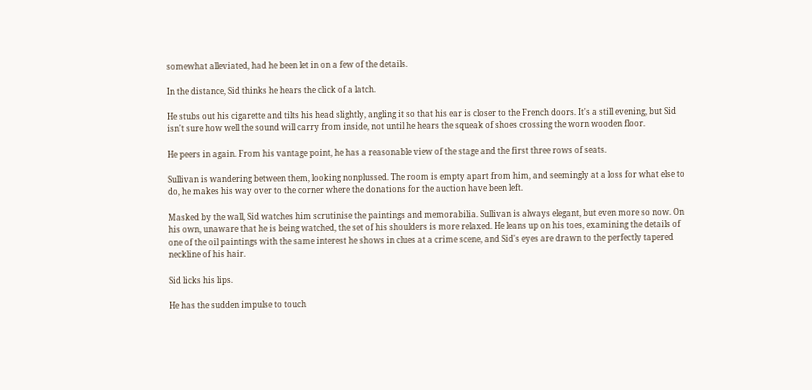somewhat alleviated, had he been let in on a few of the details.

In the distance, Sid thinks he hears the click of a latch.

He stubs out his cigarette and tilts his head slightly, angling it so that his ear is closer to the French doors. It's a still evening, but Sid isn't sure how well the sound will carry from inside, not until he hears the squeak of shoes crossing the worn wooden floor.

He peers in again. From his vantage point, he has a reasonable view of the stage and the first three rows of seats.

Sullivan is wandering between them, looking nonplussed. The room is empty apart from him, and seemingly at a loss for what else to do, he makes his way over to the corner where the donations for the auction have been left.

Masked by the wall, Sid watches him scrutinise the paintings and memorabilia. Sullivan is always elegant, but even more so now. On his own, unaware that he is being watched, the set of his shoulders is more relaxed. He leans up on his toes, examining the details of one of the oil paintings with the same interest he shows in clues at a crime scene, and Sid's eyes are drawn to the perfectly tapered neckline of his hair.

Sid licks his lips.

He has the sudden impulse to touch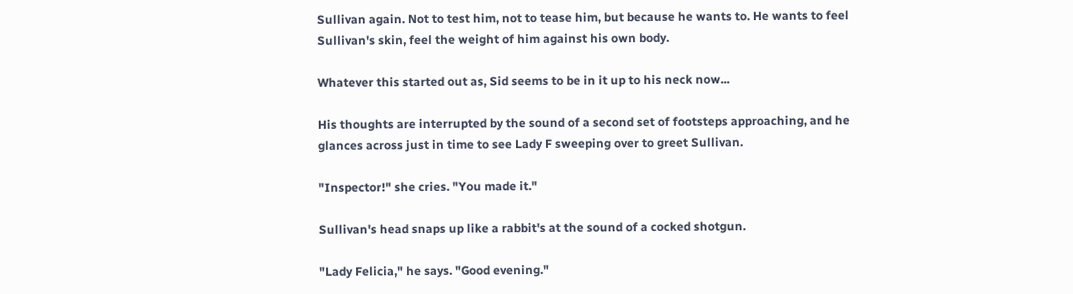Sullivan again. Not to test him, not to tease him, but because he wants to. He wants to feel Sullivan's skin, feel the weight of him against his own body.

Whatever this started out as, Sid seems to be in it up to his neck now...

His thoughts are interrupted by the sound of a second set of footsteps approaching, and he glances across just in time to see Lady F sweeping over to greet Sullivan.

"Inspector!" she cries. "You made it."

Sullivan's head snaps up like a rabbit's at the sound of a cocked shotgun.

"Lady Felicia," he says. "Good evening."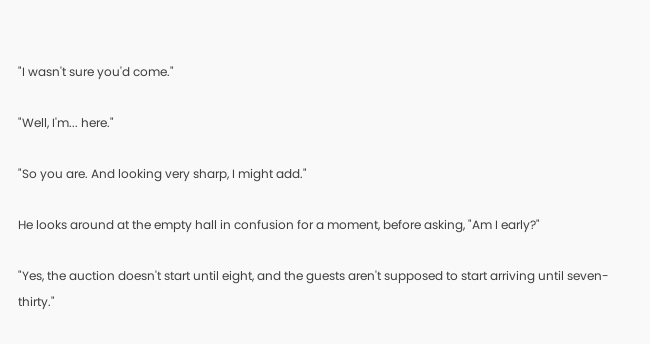"I wasn't sure you'd come."

"Well, I'm... here."

"So you are. And looking very sharp, I might add."

He looks around at the empty hall in confusion for a moment, before asking, "Am I early?"

"Yes, the auction doesn't start until eight, and the guests aren't supposed to start arriving until seven-thirty."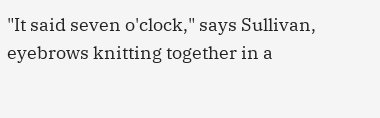"It said seven o'clock," says Sullivan, eyebrows knitting together in a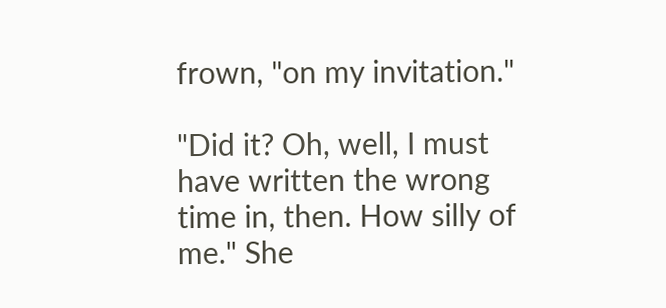frown, "on my invitation."

"Did it? Oh, well, I must have written the wrong time in, then. How silly of me." She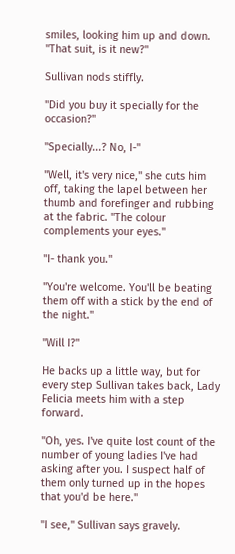smiles, looking him up and down. "That suit, is it new?"

Sullivan nods stiffly.

"Did you buy it specially for the occasion?"

"Specially...? No, I-"

"Well, it's very nice," she cuts him off, taking the lapel between her thumb and forefinger and rubbing at the fabric. "The colour complements your eyes."

"I- thank you."

"You're welcome. You'll be beating them off with a stick by the end of the night."

"Will I?"

He backs up a little way, but for every step Sullivan takes back, Lady Felicia meets him with a step forward.

"Oh, yes. I've quite lost count of the number of young ladies I've had asking after you. I suspect half of them only turned up in the hopes that you'd be here."

"I see," Sullivan says gravely.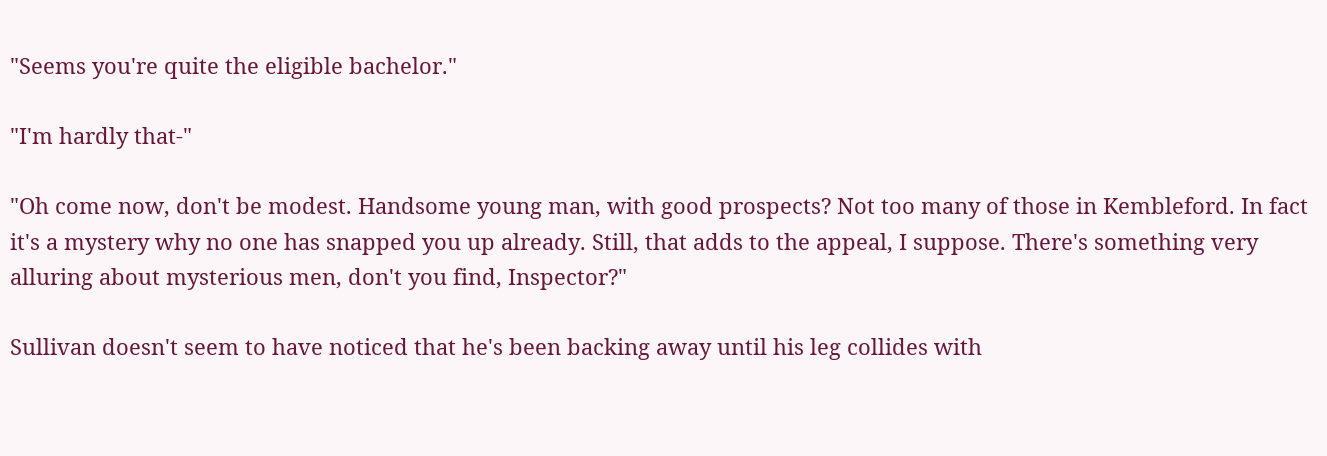"Seems you're quite the eligible bachelor."

"I'm hardly that-"

"Oh come now, don't be modest. Handsome young man, with good prospects? Not too many of those in Kembleford. In fact it's a mystery why no one has snapped you up already. Still, that adds to the appeal, I suppose. There's something very alluring about mysterious men, don't you find, Inspector?"

Sullivan doesn't seem to have noticed that he's been backing away until his leg collides with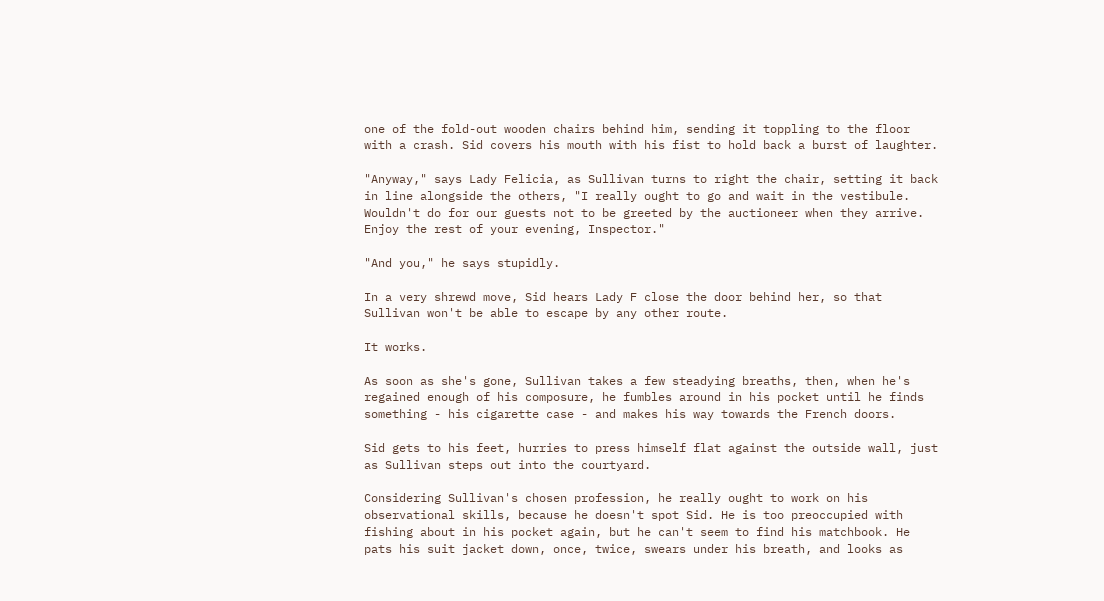one of the fold-out wooden chairs behind him, sending it toppling to the floor with a crash. Sid covers his mouth with his fist to hold back a burst of laughter.

"Anyway," says Lady Felicia, as Sullivan turns to right the chair, setting it back in line alongside the others, "I really ought to go and wait in the vestibule. Wouldn't do for our guests not to be greeted by the auctioneer when they arrive. Enjoy the rest of your evening, Inspector."

"And you," he says stupidly.

In a very shrewd move, Sid hears Lady F close the door behind her, so that Sullivan won't be able to escape by any other route.

It works.

As soon as she's gone, Sullivan takes a few steadying breaths, then, when he's regained enough of his composure, he fumbles around in his pocket until he finds something - his cigarette case - and makes his way towards the French doors.

Sid gets to his feet, hurries to press himself flat against the outside wall, just as Sullivan steps out into the courtyard.

Considering Sullivan's chosen profession, he really ought to work on his observational skills, because he doesn't spot Sid. He is too preoccupied with fishing about in his pocket again, but he can't seem to find his matchbook. He pats his suit jacket down, once, twice, swears under his breath, and looks as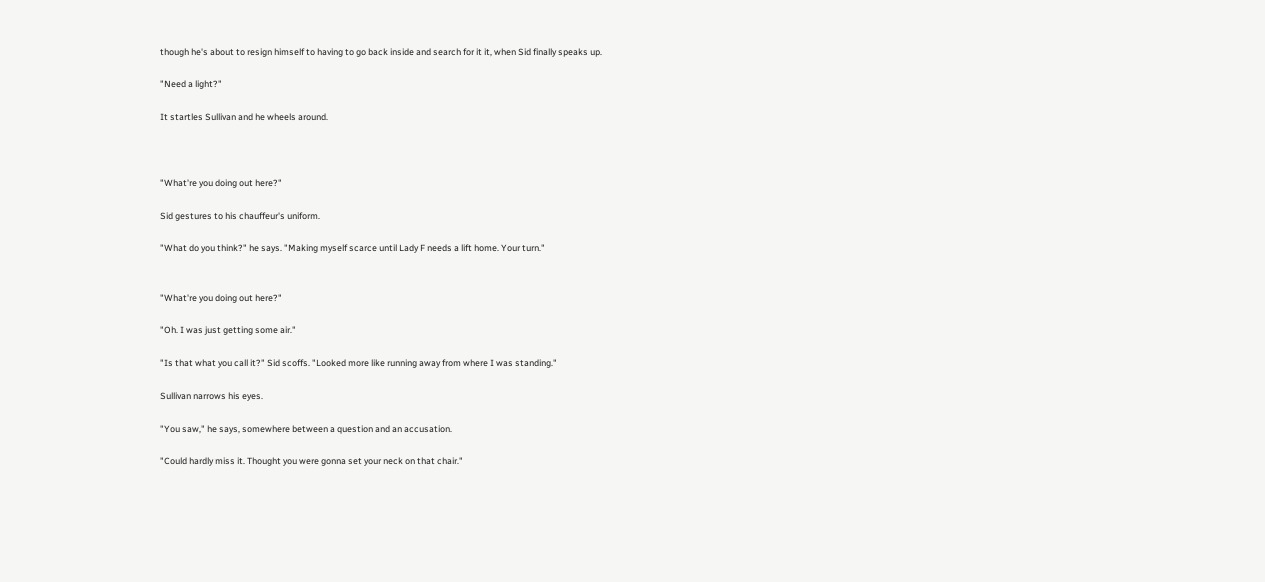though he's about to resign himself to having to go back inside and search for it it, when Sid finally speaks up.

"Need a light?"

It startles Sullivan and he wheels around.



"What're you doing out here?"

Sid gestures to his chauffeur's uniform.

"What do you think?" he says. "Making myself scarce until Lady F needs a lift home. Your turn."


"What're you doing out here?"

"Oh. I was just getting some air."

"Is that what you call it?" Sid scoffs. "Looked more like running away from where I was standing."

Sullivan narrows his eyes.

"You saw," he says, somewhere between a question and an accusation.

"Could hardly miss it. Thought you were gonna set your neck on that chair."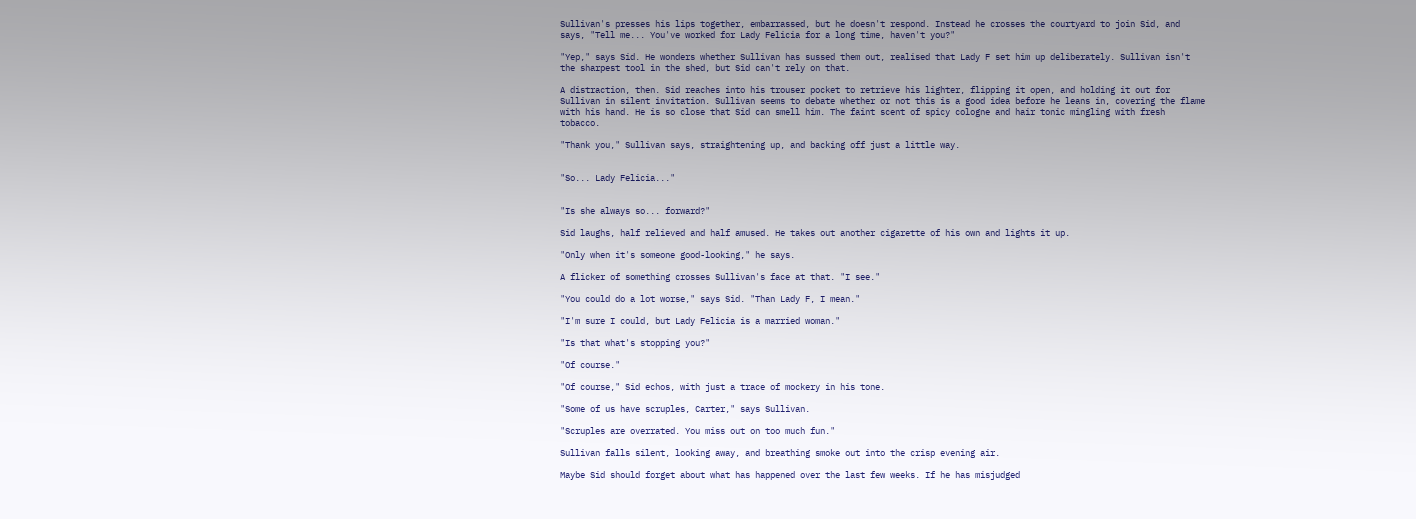Sullivan's presses his lips together, embarrassed, but he doesn't respond. Instead he crosses the courtyard to join Sid, and says, "Tell me... You've worked for Lady Felicia for a long time, haven't you?"

"Yep," says Sid. He wonders whether Sullivan has sussed them out, realised that Lady F set him up deliberately. Sullivan isn't the sharpest tool in the shed, but Sid can't rely on that.

A distraction, then. Sid reaches into his trouser pocket to retrieve his lighter, flipping it open, and holding it out for Sullivan in silent invitation. Sullivan seems to debate whether or not this is a good idea before he leans in, covering the flame with his hand. He is so close that Sid can smell him. The faint scent of spicy cologne and hair tonic mingling with fresh tobacco.

"Thank you," Sullivan says, straightening up, and backing off just a little way.


"So... Lady Felicia..."


"Is she always so... forward?"

Sid laughs, half relieved and half amused. He takes out another cigarette of his own and lights it up.

"Only when it's someone good-looking," he says.

A flicker of something crosses Sullivan's face at that. "I see."

"You could do a lot worse," says Sid. "Than Lady F, I mean."

"I'm sure I could, but Lady Felicia is a married woman."

"Is that what's stopping you?"

"Of course."

"Of course," Sid echos, with just a trace of mockery in his tone.

"Some of us have scruples, Carter," says Sullivan.

"Scruples are overrated. You miss out on too much fun."

Sullivan falls silent, looking away, and breathing smoke out into the crisp evening air.

Maybe Sid should forget about what has happened over the last few weeks. If he has misjudged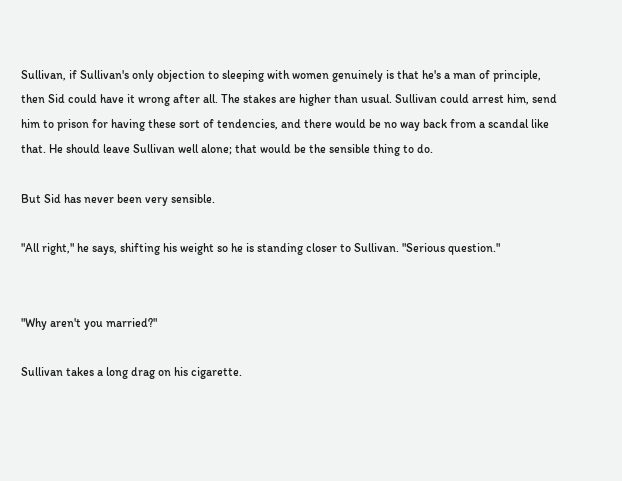Sullivan, if Sullivan's only objection to sleeping with women genuinely is that he's a man of principle, then Sid could have it wrong after all. The stakes are higher than usual. Sullivan could arrest him, send him to prison for having these sort of tendencies, and there would be no way back from a scandal like that. He should leave Sullivan well alone; that would be the sensible thing to do.

But Sid has never been very sensible.

"All right," he says, shifting his weight so he is standing closer to Sullivan. "Serious question."


"Why aren't you married?"

Sullivan takes a long drag on his cigarette.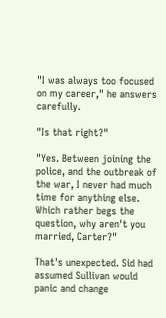"I was always too focused on my career," he answers carefully.

"Is that right?"

"Yes. Between joining the police, and the outbreak of the war, I never had much time for anything else. Which rather begs the question, why aren't you married, Carter?"

That's unexpected. Sid had assumed Sullivan would panic and change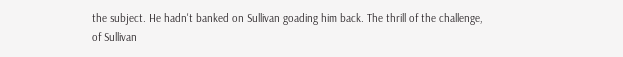the subject. He hadn't banked on Sullivan goading him back. The thrill of the challenge, of Sullivan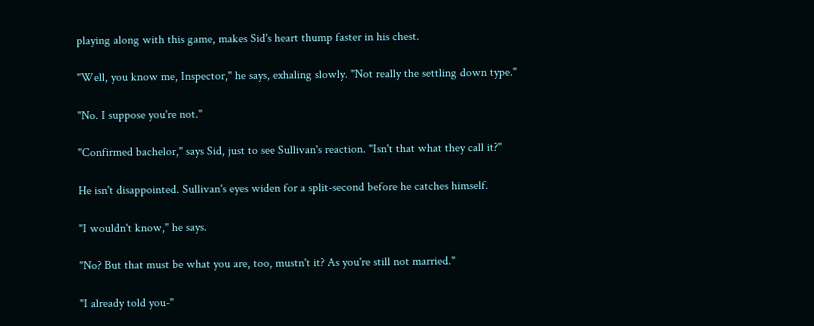playing along with this game, makes Sid's heart thump faster in his chest.

"Well, you know me, Inspector," he says, exhaling slowly. "Not really the settling down type."

"No. I suppose you're not."

"Confirmed bachelor," says Sid, just to see Sullivan's reaction. "Isn't that what they call it?"

He isn't disappointed. Sullivan's eyes widen for a split-second before he catches himself.

"I wouldn't know," he says.

"No? But that must be what you are, too, mustn't it? As you're still not married."

"I already told you-"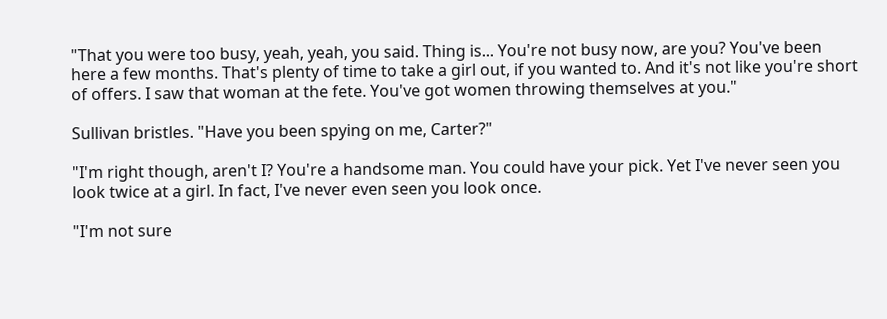"That you were too busy, yeah, yeah, you said. Thing is... You're not busy now, are you? You've been here a few months. That's plenty of time to take a girl out, if you wanted to. And it's not like you're short of offers. I saw that woman at the fete. You've got women throwing themselves at you."

Sullivan bristles. "Have you been spying on me, Carter?"

"I'm right though, aren't I? You're a handsome man. You could have your pick. Yet I've never seen you look twice at a girl. In fact, I've never even seen you look once.

"I'm not sure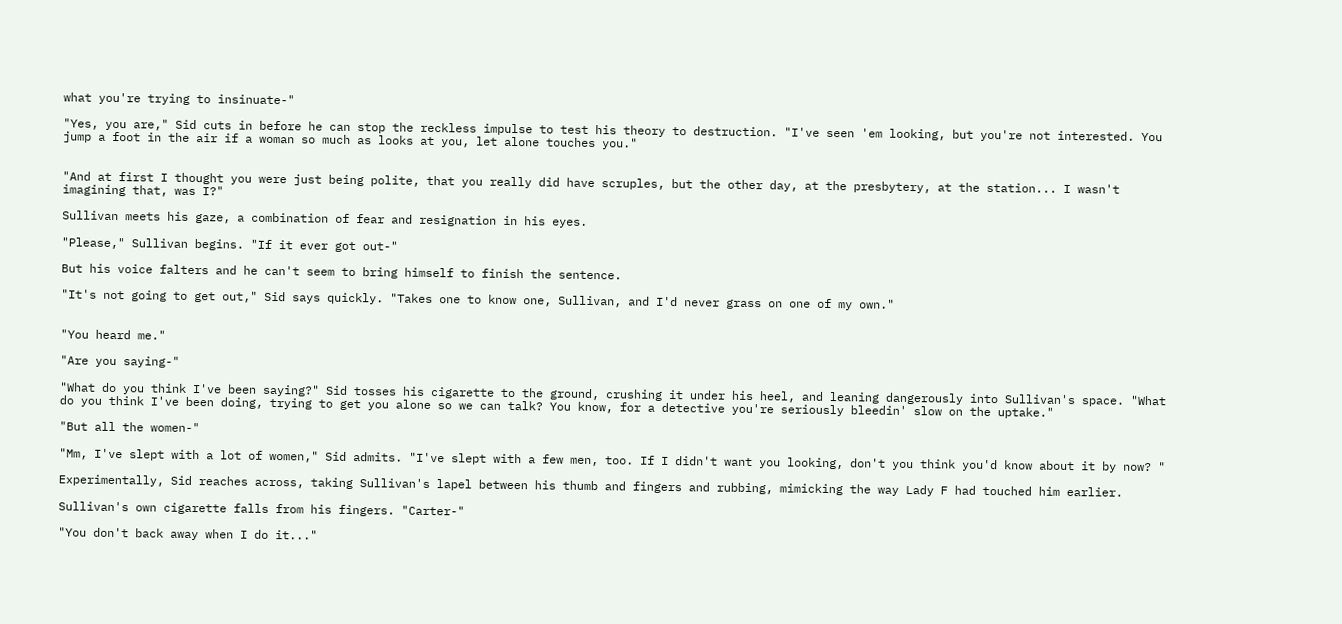what you're trying to insinuate-"

"Yes, you are," Sid cuts in before he can stop the reckless impulse to test his theory to destruction. "I've seen 'em looking, but you're not interested. You jump a foot in the air if a woman so much as looks at you, let alone touches you."


"And at first I thought you were just being polite, that you really did have scruples, but the other day, at the presbytery, at the station... I wasn't imagining that, was I?"

Sullivan meets his gaze, a combination of fear and resignation in his eyes.

"Please," Sullivan begins. "If it ever got out-"

But his voice falters and he can't seem to bring himself to finish the sentence.

"It's not going to get out," Sid says quickly. "Takes one to know one, Sullivan, and I'd never grass on one of my own."


"You heard me."

"Are you saying-"

"What do you think I've been saying?" Sid tosses his cigarette to the ground, crushing it under his heel, and leaning dangerously into Sullivan's space. "What do you think I've been doing, trying to get you alone so we can talk? You know, for a detective you're seriously bleedin' slow on the uptake."

"But all the women-"

"Mm, I've slept with a lot of women," Sid admits. "I've slept with a few men, too. If I didn't want you looking, don't you think you'd know about it by now? "

Experimentally, Sid reaches across, taking Sullivan's lapel between his thumb and fingers and rubbing, mimicking the way Lady F had touched him earlier.

Sullivan's own cigarette falls from his fingers. "Carter-"

"You don't back away when I do it..."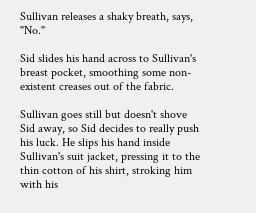Sullivan releases a shaky breath, says, "No."

Sid slides his hand across to Sullivan's breast pocket, smoothing some non-existent creases out of the fabric.

Sullivan goes still but doesn't shove Sid away, so Sid decides to really push his luck. He slips his hand inside Sullivan's suit jacket, pressing it to the thin cotton of his shirt, stroking him with his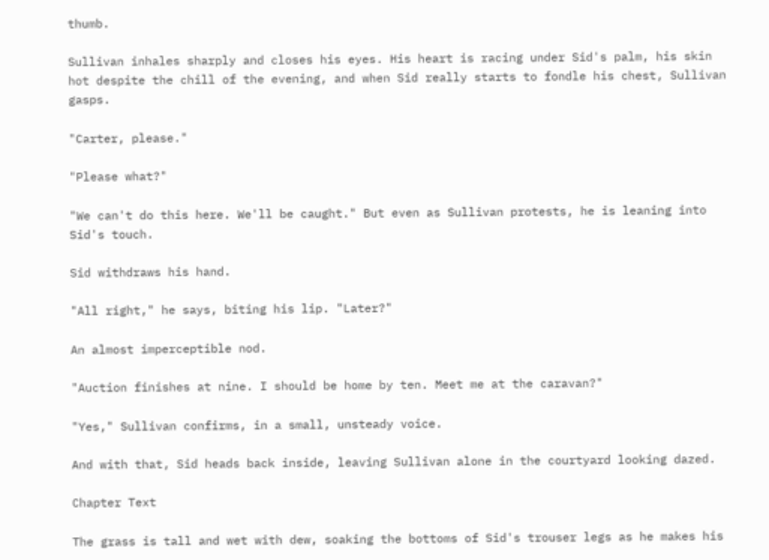thumb.

Sullivan inhales sharply and closes his eyes. His heart is racing under Sid's palm, his skin hot despite the chill of the evening, and when Sid really starts to fondle his chest, Sullivan gasps.

"Carter, please."

"Please what?"

"We can't do this here. We'll be caught." But even as Sullivan protests, he is leaning into Sid's touch.

Sid withdraws his hand.

"All right," he says, biting his lip. "Later?"

An almost imperceptible nod.

"Auction finishes at nine. I should be home by ten. Meet me at the caravan?"

"Yes," Sullivan confirms, in a small, unsteady voice.

And with that, Sid heads back inside, leaving Sullivan alone in the courtyard looking dazed.

Chapter Text

The grass is tall and wet with dew, soaking the bottoms of Sid's trouser legs as he makes his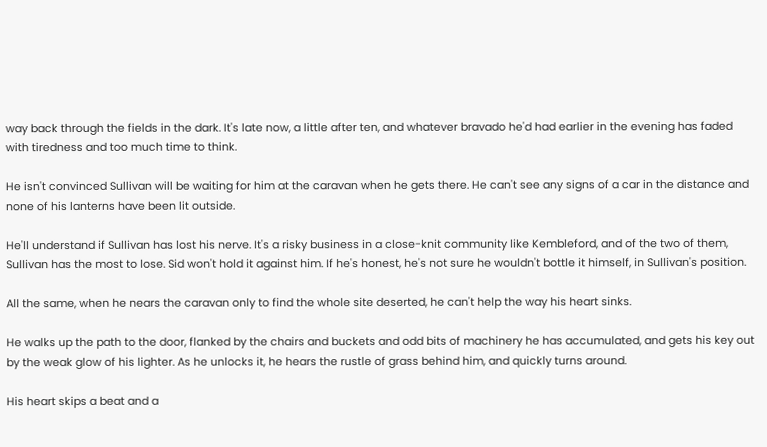way back through the fields in the dark. It's late now, a little after ten, and whatever bravado he'd had earlier in the evening has faded with tiredness and too much time to think.

He isn't convinced Sullivan will be waiting for him at the caravan when he gets there. He can't see any signs of a car in the distance and none of his lanterns have been lit outside.

He'll understand if Sullivan has lost his nerve. It's a risky business in a close-knit community like Kembleford, and of the two of them, Sullivan has the most to lose. Sid won't hold it against him. If he's honest, he's not sure he wouldn't bottle it himself, in Sullivan's position.

All the same, when he nears the caravan only to find the whole site deserted, he can't help the way his heart sinks.

He walks up the path to the door, flanked by the chairs and buckets and odd bits of machinery he has accumulated, and gets his key out by the weak glow of his lighter. As he unlocks it, he hears the rustle of grass behind him, and quickly turns around.

His heart skips a beat and a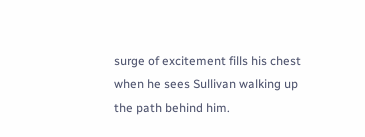surge of excitement fills his chest when he sees Sullivan walking up the path behind him.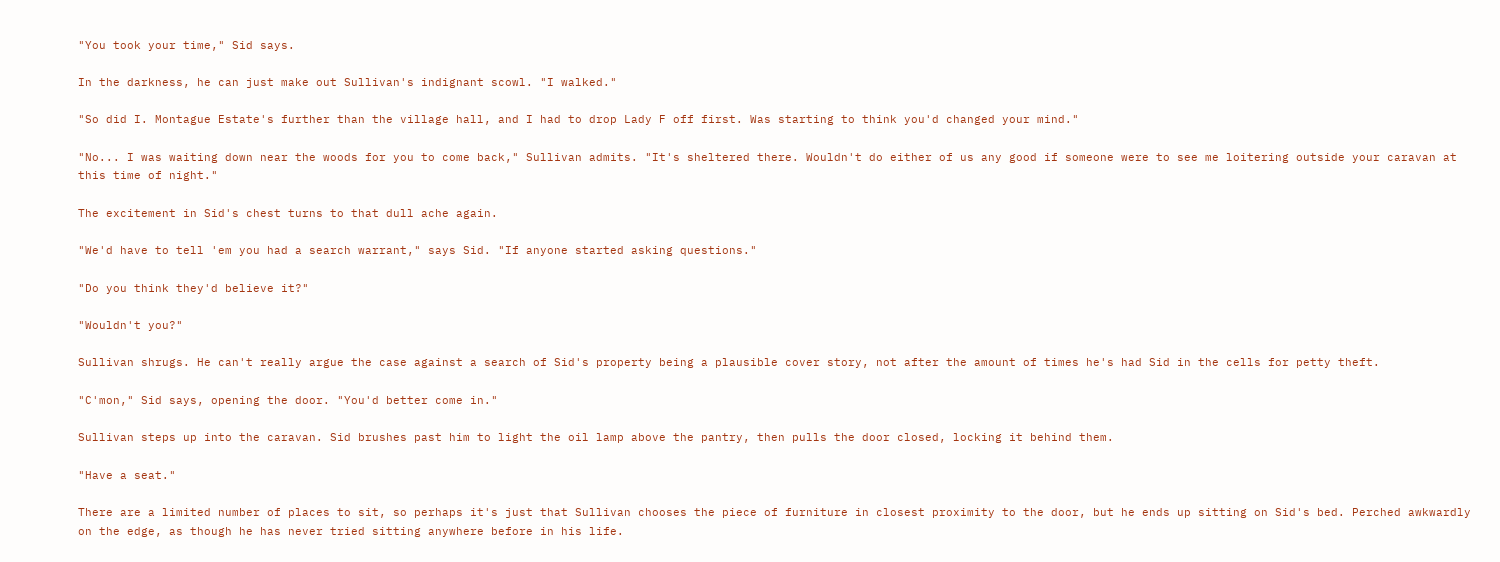"You took your time," Sid says.

In the darkness, he can just make out Sullivan's indignant scowl. "I walked."

"So did I. Montague Estate's further than the village hall, and I had to drop Lady F off first. Was starting to think you'd changed your mind."

"No... I was waiting down near the woods for you to come back," Sullivan admits. "It's sheltered there. Wouldn't do either of us any good if someone were to see me loitering outside your caravan at this time of night."

The excitement in Sid's chest turns to that dull ache again.

"We'd have to tell 'em you had a search warrant," says Sid. "If anyone started asking questions."

"Do you think they'd believe it?"

"Wouldn't you?"

Sullivan shrugs. He can't really argue the case against a search of Sid's property being a plausible cover story, not after the amount of times he's had Sid in the cells for petty theft.

"C'mon," Sid says, opening the door. "You'd better come in."

Sullivan steps up into the caravan. Sid brushes past him to light the oil lamp above the pantry, then pulls the door closed, locking it behind them.

"Have a seat."

There are a limited number of places to sit, so perhaps it's just that Sullivan chooses the piece of furniture in closest proximity to the door, but he ends up sitting on Sid's bed. Perched awkwardly on the edge, as though he has never tried sitting anywhere before in his life.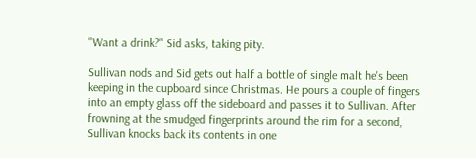"Want a drink?" Sid asks, taking pity.

Sullivan nods and Sid gets out half a bottle of single malt he's been keeping in the cupboard since Christmas. He pours a couple of fingers into an empty glass off the sideboard and passes it to Sullivan. After frowning at the smudged fingerprints around the rim for a second, Sullivan knocks back its contents in one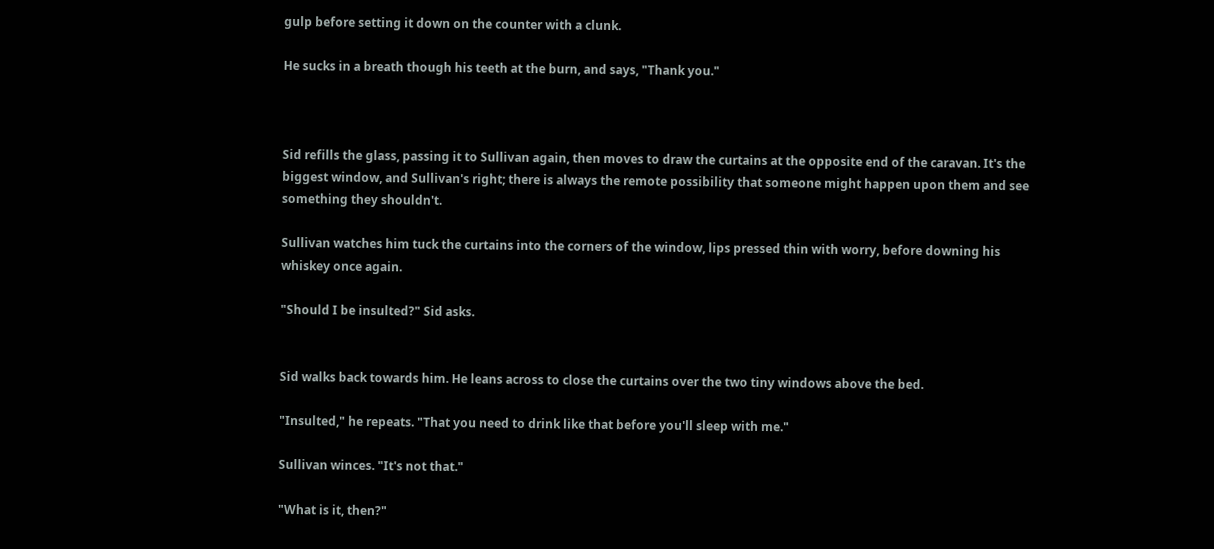gulp before setting it down on the counter with a clunk.

He sucks in a breath though his teeth at the burn, and says, "Thank you."



Sid refills the glass, passing it to Sullivan again, then moves to draw the curtains at the opposite end of the caravan. It's the biggest window, and Sullivan's right; there is always the remote possibility that someone might happen upon them and see something they shouldn't.

Sullivan watches him tuck the curtains into the corners of the window, lips pressed thin with worry, before downing his whiskey once again.

"Should I be insulted?" Sid asks.


Sid walks back towards him. He leans across to close the curtains over the two tiny windows above the bed.

"Insulted," he repeats. "That you need to drink like that before you'll sleep with me."

Sullivan winces. "It's not that."

"What is it, then?"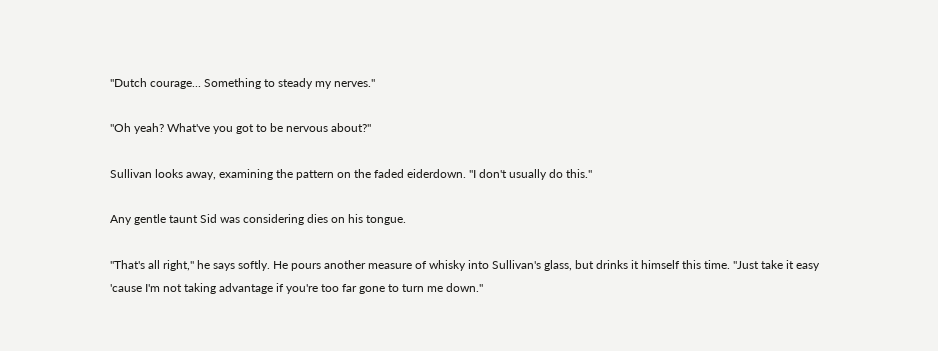"Dutch courage... Something to steady my nerves."

"Oh yeah? What've you got to be nervous about?"

Sullivan looks away, examining the pattern on the faded eiderdown. "I don't usually do this."

Any gentle taunt Sid was considering dies on his tongue.

"That's all right," he says softly. He pours another measure of whisky into Sullivan's glass, but drinks it himself this time. "Just take it easy 'cause I'm not taking advantage if you're too far gone to turn me down."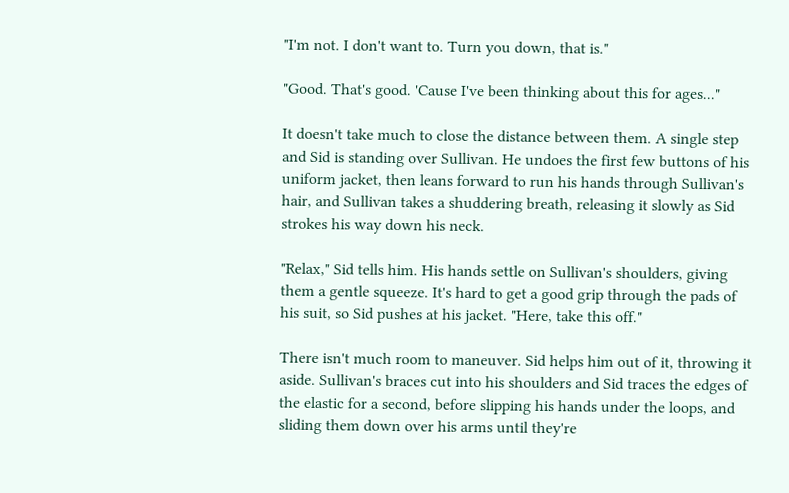"I'm not. I don't want to. Turn you down, that is."

"Good. That's good. 'Cause I've been thinking about this for ages..."

It doesn't take much to close the distance between them. A single step and Sid is standing over Sullivan. He undoes the first few buttons of his uniform jacket, then leans forward to run his hands through Sullivan's hair, and Sullivan takes a shuddering breath, releasing it slowly as Sid strokes his way down his neck.

"Relax," Sid tells him. His hands settle on Sullivan's shoulders, giving them a gentle squeeze. It's hard to get a good grip through the pads of his suit, so Sid pushes at his jacket. "Here, take this off."

There isn't much room to maneuver. Sid helps him out of it, throwing it aside. Sullivan's braces cut into his shoulders and Sid traces the edges of the elastic for a second, before slipping his hands under the loops, and sliding them down over his arms until they're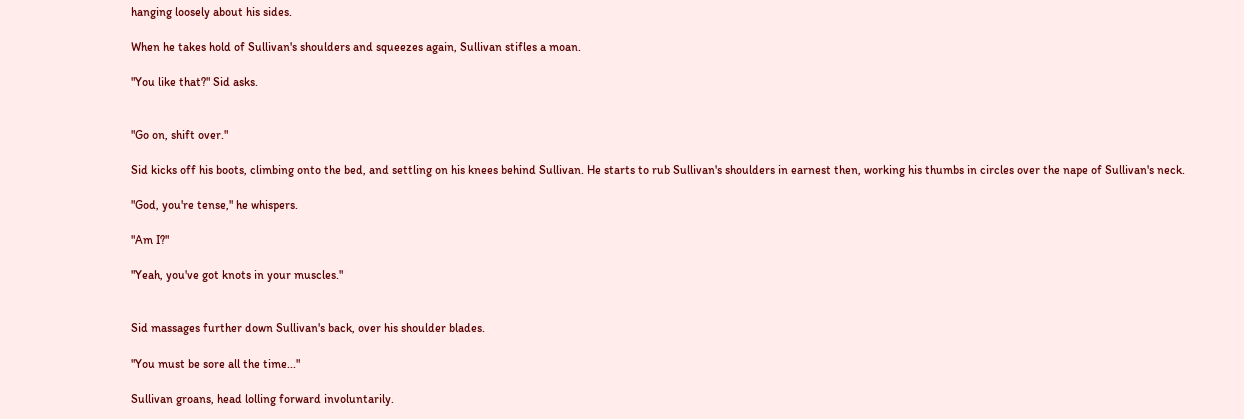hanging loosely about his sides.

When he takes hold of Sullivan's shoulders and squeezes again, Sullivan stifles a moan.

"You like that?" Sid asks.


"Go on, shift over."

Sid kicks off his boots, climbing onto the bed, and settling on his knees behind Sullivan. He starts to rub Sullivan's shoulders in earnest then, working his thumbs in circles over the nape of Sullivan's neck.

"God, you're tense," he whispers.

"Am I?"

"Yeah, you've got knots in your muscles."


Sid massages further down Sullivan's back, over his shoulder blades.

"You must be sore all the time..."

Sullivan groans, head lolling forward involuntarily.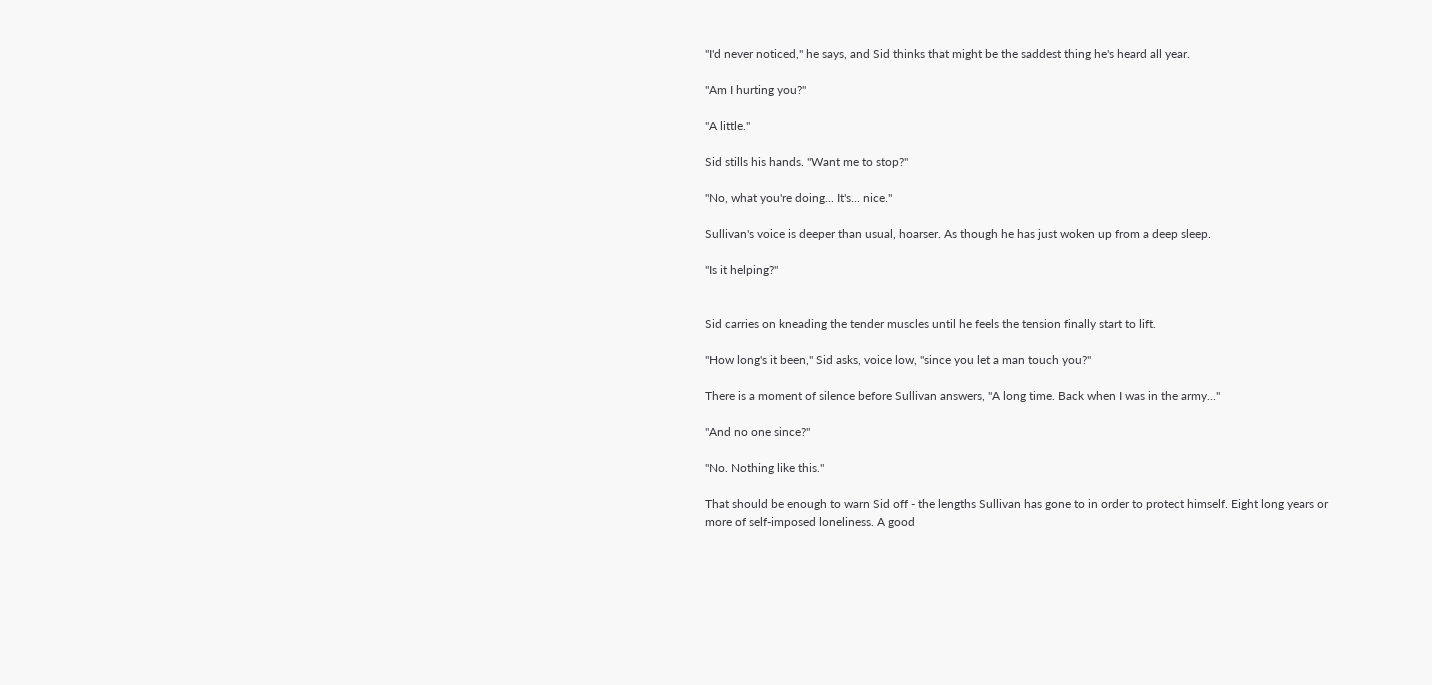"I'd never noticed," he says, and Sid thinks that might be the saddest thing he's heard all year.

"Am I hurting you?"

"A little."

Sid stills his hands. "Want me to stop?"

"No, what you're doing... It's... nice."

Sullivan's voice is deeper than usual, hoarser. As though he has just woken up from a deep sleep.

"Is it helping?"


Sid carries on kneading the tender muscles until he feels the tension finally start to lift.

"How long's it been," Sid asks, voice low, "since you let a man touch you?"

There is a moment of silence before Sullivan answers, "A long time. Back when I was in the army..."

"And no one since?"

"No. Nothing like this."

That should be enough to warn Sid off - the lengths Sullivan has gone to in order to protect himself. Eight long years or more of self-imposed loneliness. A good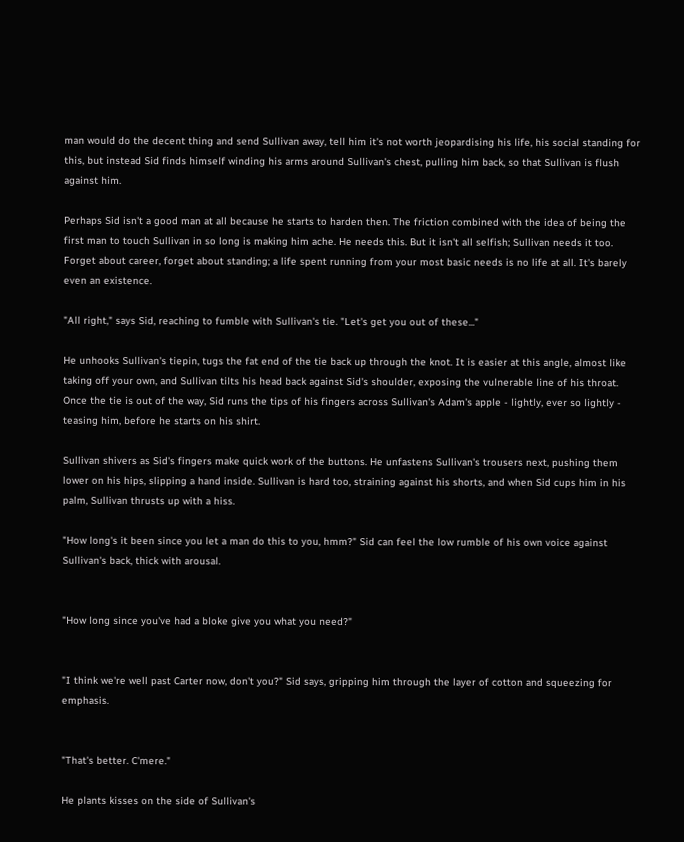man would do the decent thing and send Sullivan away, tell him it's not worth jeopardising his life, his social standing for this, but instead Sid finds himself winding his arms around Sullivan's chest, pulling him back, so that Sullivan is flush against him.

Perhaps Sid isn't a good man at all because he starts to harden then. The friction combined with the idea of being the first man to touch Sullivan in so long is making him ache. He needs this. But it isn't all selfish; Sullivan needs it too. Forget about career, forget about standing; a life spent running from your most basic needs is no life at all. It's barely even an existence.

"All right," says Sid, reaching to fumble with Sullivan's tie. "Let's get you out of these..."

He unhooks Sullivan's tiepin, tugs the fat end of the tie back up through the knot. It is easier at this angle, almost like taking off your own, and Sullivan tilts his head back against Sid's shoulder, exposing the vulnerable line of his throat. Once the tie is out of the way, Sid runs the tips of his fingers across Sullivan's Adam's apple - lightly, ever so lightly - teasing him, before he starts on his shirt.

Sullivan shivers as Sid's fingers make quick work of the buttons. He unfastens Sullivan's trousers next, pushing them lower on his hips, slipping a hand inside. Sullivan is hard too, straining against his shorts, and when Sid cups him in his palm, Sullivan thrusts up with a hiss.

"How long's it been since you let a man do this to you, hmm?" Sid can feel the low rumble of his own voice against Sullivan's back, thick with arousal.


"How long since you've had a bloke give you what you need?"


"I think we're well past Carter now, don't you?" Sid says, gripping him through the layer of cotton and squeezing for emphasis.


"That's better. C'mere."

He plants kisses on the side of Sullivan's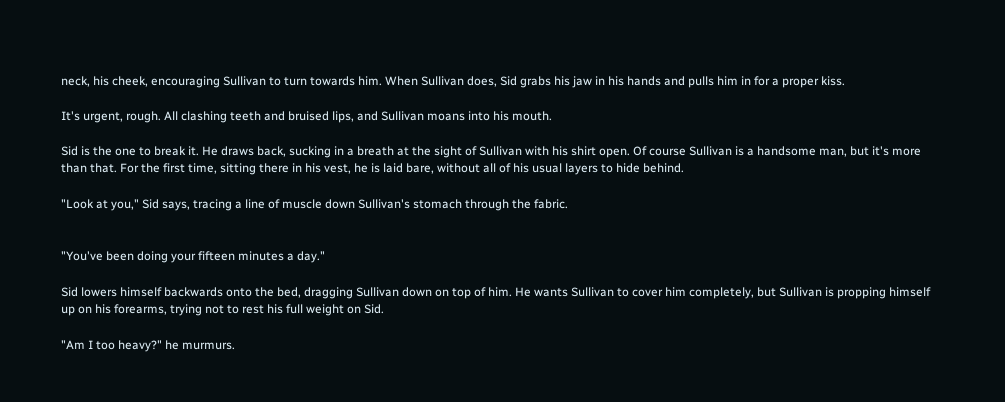neck, his cheek, encouraging Sullivan to turn towards him. When Sullivan does, Sid grabs his jaw in his hands and pulls him in for a proper kiss.

It's urgent, rough. All clashing teeth and bruised lips, and Sullivan moans into his mouth.

Sid is the one to break it. He draws back, sucking in a breath at the sight of Sullivan with his shirt open. Of course Sullivan is a handsome man, but it's more than that. For the first time, sitting there in his vest, he is laid bare, without all of his usual layers to hide behind.

"Look at you," Sid says, tracing a line of muscle down Sullivan's stomach through the fabric.


"You've been doing your fifteen minutes a day."

Sid lowers himself backwards onto the bed, dragging Sullivan down on top of him. He wants Sullivan to cover him completely, but Sullivan is propping himself up on his forearms, trying not to rest his full weight on Sid.

"Am I too heavy?" he murmurs.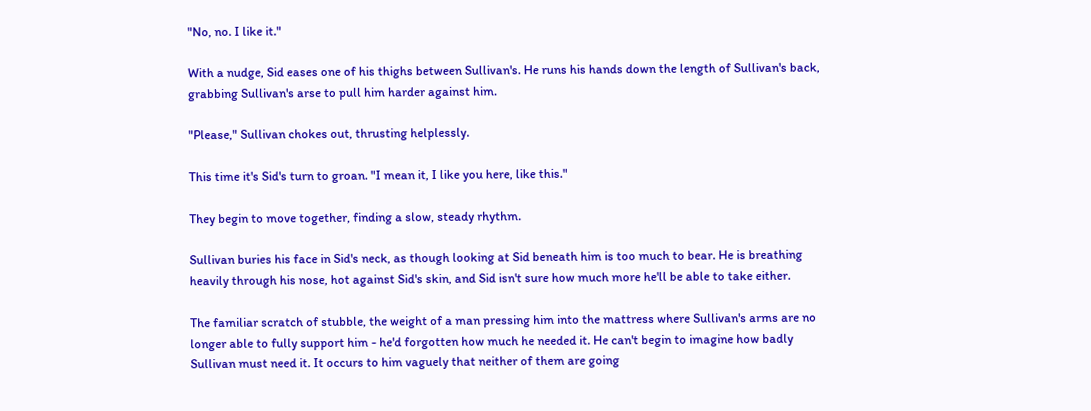"No, no. I like it."

With a nudge, Sid eases one of his thighs between Sullivan's. He runs his hands down the length of Sullivan's back, grabbing Sullivan's arse to pull him harder against him.

"Please," Sullivan chokes out, thrusting helplessly.

This time it's Sid's turn to groan. "I mean it, I like you here, like this."

They begin to move together, finding a slow, steady rhythm.

Sullivan buries his face in Sid's neck, as though looking at Sid beneath him is too much to bear. He is breathing heavily through his nose, hot against Sid's skin, and Sid isn't sure how much more he'll be able to take either.

The familiar scratch of stubble, the weight of a man pressing him into the mattress where Sullivan's arms are no longer able to fully support him - he'd forgotten how much he needed it. He can't begin to imagine how badly Sullivan must need it. It occurs to him vaguely that neither of them are going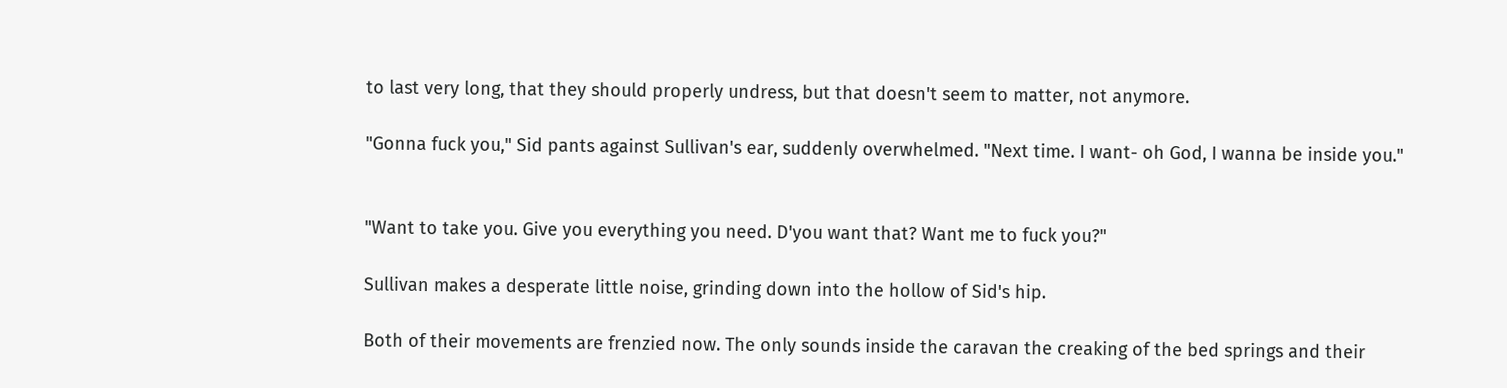to last very long, that they should properly undress, but that doesn't seem to matter, not anymore.

"Gonna fuck you," Sid pants against Sullivan's ear, suddenly overwhelmed. "Next time. I want- oh God, I wanna be inside you."


"Want to take you. Give you everything you need. D'you want that? Want me to fuck you?"

Sullivan makes a desperate little noise, grinding down into the hollow of Sid's hip.

Both of their movements are frenzied now. The only sounds inside the caravan the creaking of the bed springs and their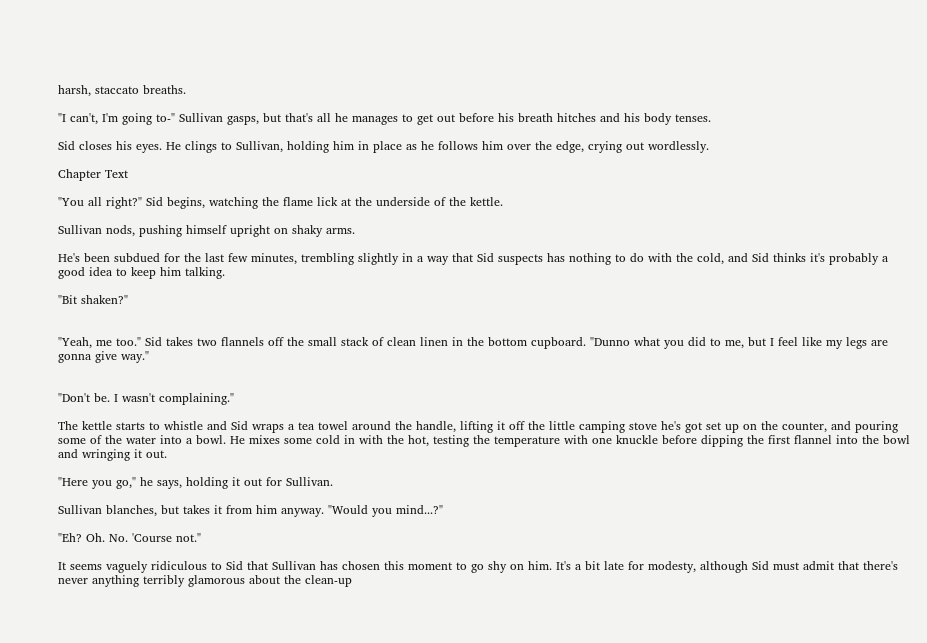harsh, staccato breaths.

"I can't, I'm going to-" Sullivan gasps, but that's all he manages to get out before his breath hitches and his body tenses.

Sid closes his eyes. He clings to Sullivan, holding him in place as he follows him over the edge, crying out wordlessly.

Chapter Text

"You all right?" Sid begins, watching the flame lick at the underside of the kettle.

Sullivan nods, pushing himself upright on shaky arms.

He's been subdued for the last few minutes, trembling slightly in a way that Sid suspects has nothing to do with the cold, and Sid thinks it's probably a good idea to keep him talking.

"Bit shaken?"


"Yeah, me too." Sid takes two flannels off the small stack of clean linen in the bottom cupboard. "Dunno what you did to me, but I feel like my legs are gonna give way."


"Don't be. I wasn't complaining."

The kettle starts to whistle and Sid wraps a tea towel around the handle, lifting it off the little camping stove he's got set up on the counter, and pouring some of the water into a bowl. He mixes some cold in with the hot, testing the temperature with one knuckle before dipping the first flannel into the bowl and wringing it out.

"Here you go," he says, holding it out for Sullivan.

Sullivan blanches, but takes it from him anyway. "Would you mind...?"

"Eh? Oh. No. 'Course not."

It seems vaguely ridiculous to Sid that Sullivan has chosen this moment to go shy on him. It's a bit late for modesty, although Sid must admit that there's never anything terribly glamorous about the clean-up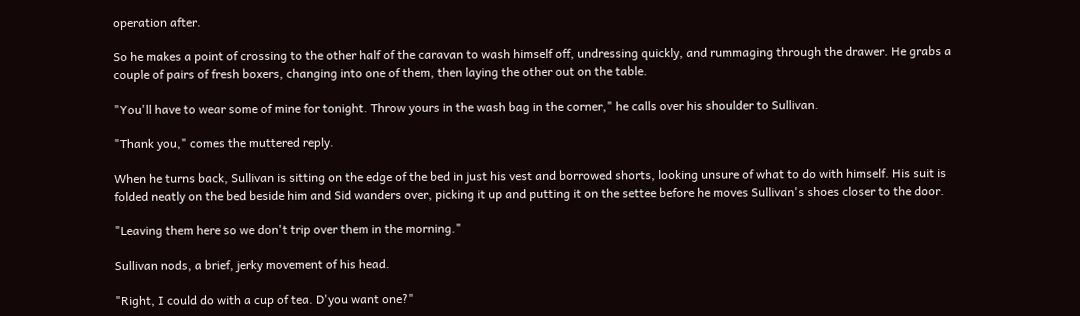operation after.

So he makes a point of crossing to the other half of the caravan to wash himself off, undressing quickly, and rummaging through the drawer. He grabs a couple of pairs of fresh boxers, changing into one of them, then laying the other out on the table.

"You'll have to wear some of mine for tonight. Throw yours in the wash bag in the corner," he calls over his shoulder to Sullivan.

"Thank you," comes the muttered reply.

When he turns back, Sullivan is sitting on the edge of the bed in just his vest and borrowed shorts, looking unsure of what to do with himself. His suit is folded neatly on the bed beside him and Sid wanders over, picking it up and putting it on the settee before he moves Sullivan's shoes closer to the door.

"Leaving them here so we don't trip over them in the morning."

Sullivan nods, a brief, jerky movement of his head.

"Right, I could do with a cup of tea. D'you want one?"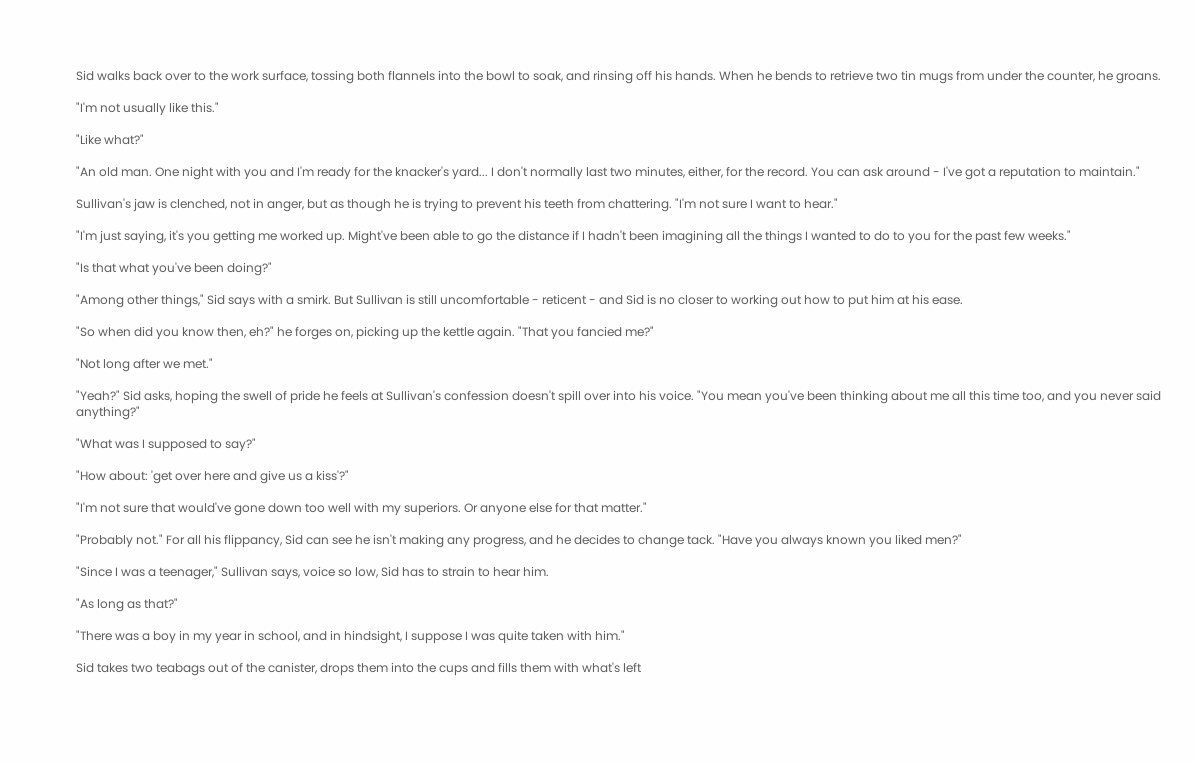Sid walks back over to the work surface, tossing both flannels into the bowl to soak, and rinsing off his hands. When he bends to retrieve two tin mugs from under the counter, he groans.

"I'm not usually like this."

"Like what?"

"An old man. One night with you and I'm ready for the knacker's yard... I don't normally last two minutes, either, for the record. You can ask around - I've got a reputation to maintain."

Sullivan's jaw is clenched, not in anger, but as though he is trying to prevent his teeth from chattering. "I'm not sure I want to hear."

"I'm just saying, it's you getting me worked up. Might've been able to go the distance if I hadn't been imagining all the things I wanted to do to you for the past few weeks."

"Is that what you've been doing?"

"Among other things," Sid says with a smirk. But Sullivan is still uncomfortable - reticent - and Sid is no closer to working out how to put him at his ease.

"So when did you know then, eh?" he forges on, picking up the kettle again. "That you fancied me?"

"Not long after we met."

"Yeah?" Sid asks, hoping the swell of pride he feels at Sullivan's confession doesn't spill over into his voice. "You mean you've been thinking about me all this time too, and you never said anything?"

"What was I supposed to say?"

"How about: 'get over here and give us a kiss'?"

"I'm not sure that would've gone down too well with my superiors. Or anyone else for that matter."

"Probably not." For all his flippancy, Sid can see he isn't making any progress, and he decides to change tack. "Have you always known you liked men?"

"Since I was a teenager," Sullivan says, voice so low, Sid has to strain to hear him.

"As long as that?"

"There was a boy in my year in school, and in hindsight, I suppose I was quite taken with him."

Sid takes two teabags out of the canister, drops them into the cups and fills them with what's left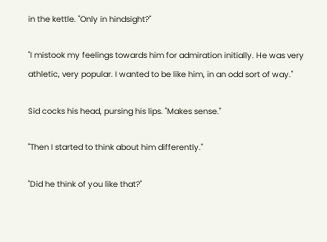in the kettle. "Only in hindsight?"

"I mistook my feelings towards him for admiration initially. He was very athletic, very popular. I wanted to be like him, in an odd sort of way."

Sid cocks his head, pursing his lips. "Makes sense."

"Then I started to think about him differently."

"Did he think of you like that?"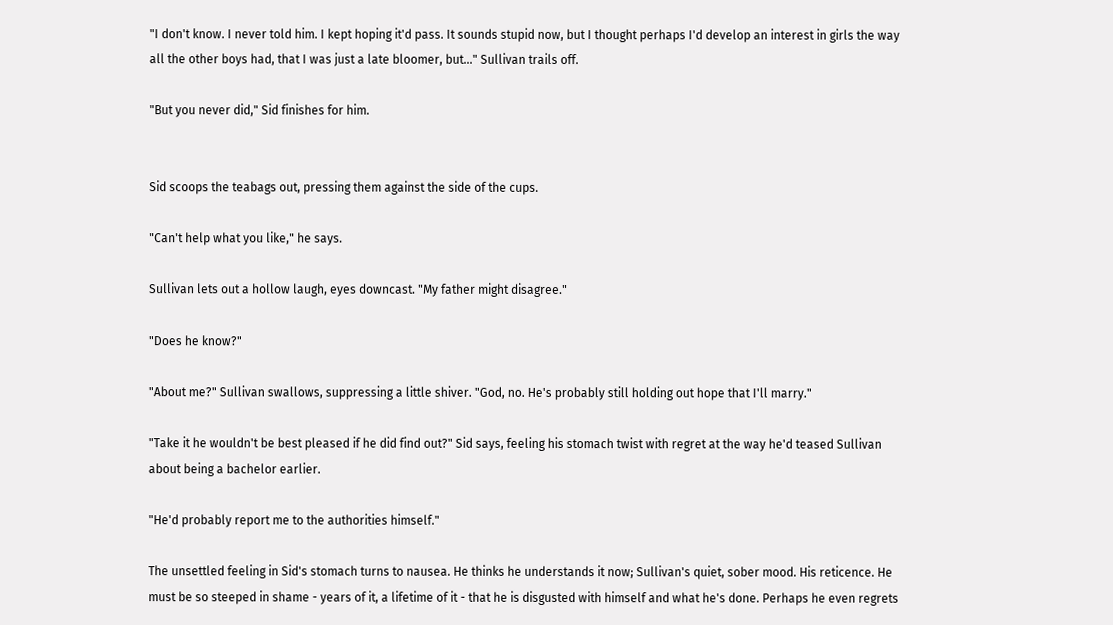"I don't know. I never told him. I kept hoping it'd pass. It sounds stupid now, but I thought perhaps I'd develop an interest in girls the way all the other boys had, that I was just a late bloomer, but..." Sullivan trails off.

"But you never did," Sid finishes for him.


Sid scoops the teabags out, pressing them against the side of the cups.

"Can't help what you like," he says.

Sullivan lets out a hollow laugh, eyes downcast. "My father might disagree."

"Does he know?"

"About me?" Sullivan swallows, suppressing a little shiver. "God, no. He's probably still holding out hope that I'll marry."

"Take it he wouldn't be best pleased if he did find out?" Sid says, feeling his stomach twist with regret at the way he'd teased Sullivan about being a bachelor earlier.

"He'd probably report me to the authorities himself."

The unsettled feeling in Sid's stomach turns to nausea. He thinks he understands it now; Sullivan's quiet, sober mood. His reticence. He must be so steeped in shame - years of it, a lifetime of it - that he is disgusted with himself and what he's done. Perhaps he even regrets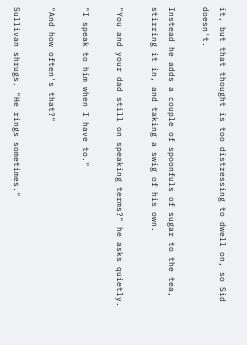it, but that thought is too distressing to dwell on, so Sid doesn't.

Instead he adds a couple of spoonfuls of sugar to the tea, stirring it in, and taking a swig of his own.

"You and your dad still on speaking terms?" he asks quietly.

"I speak to him when I have to."

"And how often's that?"

Sullivan shrugs. "He rings sometimes."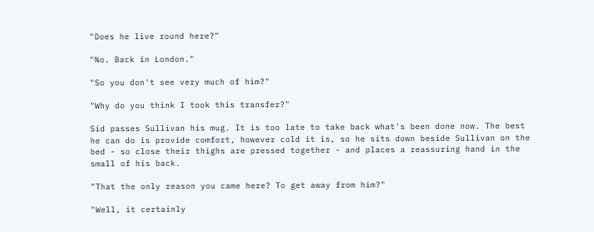"Does he live round here?"

"No. Back in London."

"So you don't see very much of him?"

"Why do you think I took this transfer?"

Sid passes Sullivan his mug. It is too late to take back what's been done now. The best he can do is provide comfort, however cold it is, so he sits down beside Sullivan on the bed - so close their thighs are pressed together - and places a reassuring hand in the small of his back.

"That the only reason you came here? To get away from him?"

"Well, it certainly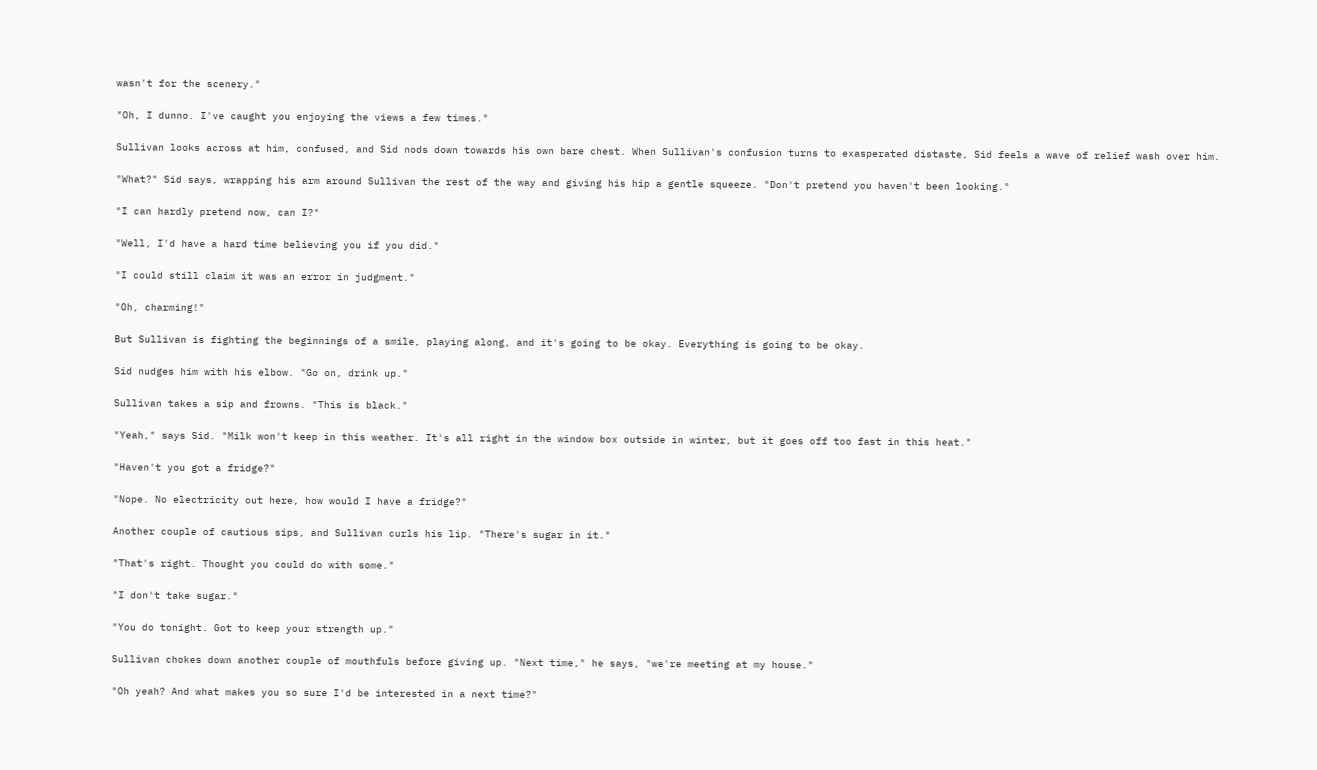wasn't for the scenery."

"Oh, I dunno. I've caught you enjoying the views a few times."

Sullivan looks across at him, confused, and Sid nods down towards his own bare chest. When Sullivan's confusion turns to exasperated distaste, Sid feels a wave of relief wash over him.

"What?" Sid says, wrapping his arm around Sullivan the rest of the way and giving his hip a gentle squeeze. "Don't pretend you haven't been looking."

"I can hardly pretend now, can I?"

"Well, I'd have a hard time believing you if you did."

"I could still claim it was an error in judgment."

"Oh, charming!"

But Sullivan is fighting the beginnings of a smile, playing along, and it's going to be okay. Everything is going to be okay.

Sid nudges him with his elbow. "Go on, drink up."

Sullivan takes a sip and frowns. "This is black."

"Yeah," says Sid. "Milk won't keep in this weather. It's all right in the window box outside in winter, but it goes off too fast in this heat."

"Haven't you got a fridge?"

"Nope. No electricity out here, how would I have a fridge?"

Another couple of cautious sips, and Sullivan curls his lip. "There's sugar in it."

"That's right. Thought you could do with some."

"I don't take sugar."

"You do tonight. Got to keep your strength up."

Sullivan chokes down another couple of mouthfuls before giving up. "Next time," he says, "we're meeting at my house."

"Oh yeah? And what makes you so sure I'd be interested in a next time?"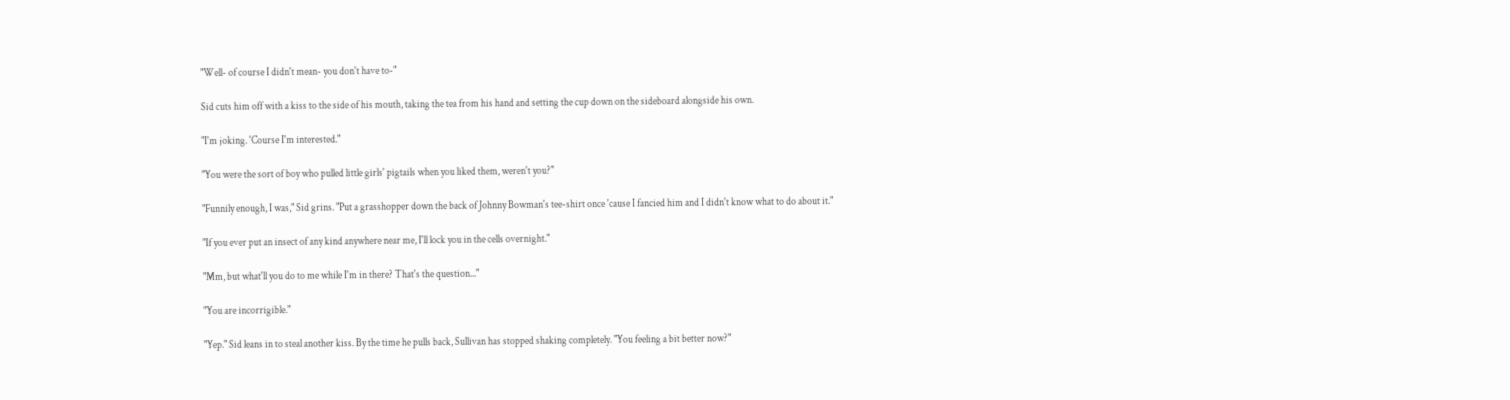"Well- of course I didn't mean- you don't have to-"

Sid cuts him off with a kiss to the side of his mouth, taking the tea from his hand and setting the cup down on the sideboard alongside his own.

"I'm joking. 'Course I'm interested."

"You were the sort of boy who pulled little girls' pigtails when you liked them, weren't you?"

"Funnily enough, I was," Sid grins. "Put a grasshopper down the back of Johnny Bowman's tee-shirt once 'cause I fancied him and I didn't know what to do about it."

"If you ever put an insect of any kind anywhere near me, I'll lock you in the cells overnight."

"Mm, but what'll you do to me while I'm in there? That's the question..."

"You are incorrigible."

"Yep." Sid leans in to steal another kiss. By the time he pulls back, Sullivan has stopped shaking completely. "You feeling a bit better now?"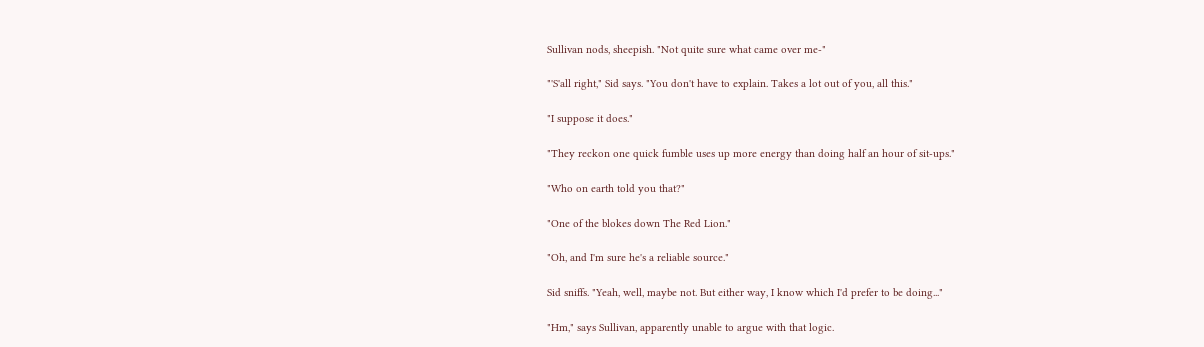Sullivan nods, sheepish. "Not quite sure what came over me-"

"'S'all right," Sid says. "You don't have to explain. Takes a lot out of you, all this."

"I suppose it does."

"They reckon one quick fumble uses up more energy than doing half an hour of sit-ups."

"Who on earth told you that?"

"One of the blokes down The Red Lion."

"Oh, and I'm sure he's a reliable source."

Sid sniffs. "Yeah, well, maybe not. But either way, I know which I'd prefer to be doing..."

"Hm," says Sullivan, apparently unable to argue with that logic.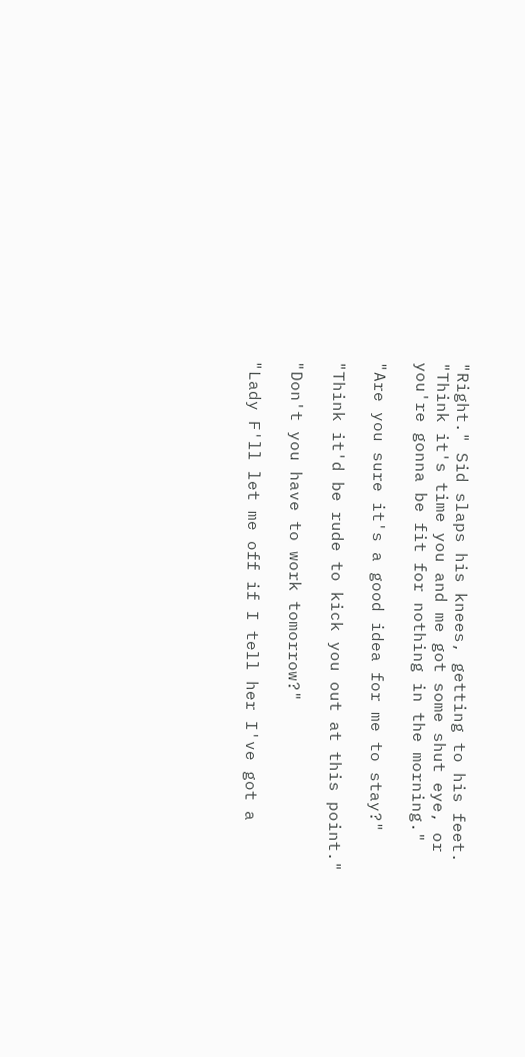"Right." Sid slaps his knees, getting to his feet. "Think it's time you and me got some shut eye, or you're gonna be fit for nothing in the morning."

"Are you sure it's a good idea for me to stay?"

"Think it'd be rude to kick you out at this point."

"Don't you have to work tomorrow?"

"Lady F'll let me off if I tell her I've got a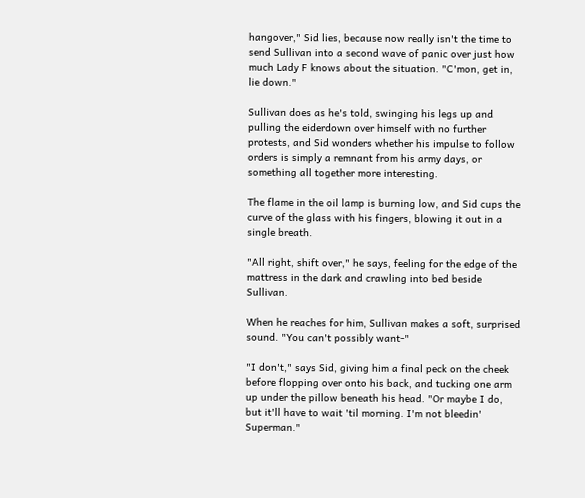hangover," Sid lies, because now really isn't the time to send Sullivan into a second wave of panic over just how much Lady F knows about the situation. "C'mon, get in, lie down."

Sullivan does as he's told, swinging his legs up and pulling the eiderdown over himself with no further protests, and Sid wonders whether his impulse to follow orders is simply a remnant from his army days, or something all together more interesting.

The flame in the oil lamp is burning low, and Sid cups the curve of the glass with his fingers, blowing it out in a single breath.

"All right, shift over," he says, feeling for the edge of the mattress in the dark and crawling into bed beside Sullivan.

When he reaches for him, Sullivan makes a soft, surprised sound. "You can't possibly want-"

"I don't," says Sid, giving him a final peck on the cheek before flopping over onto his back, and tucking one arm up under the pillow beneath his head. "Or maybe I do, but it'll have to wait 'til morning. I'm not bleedin' Superman."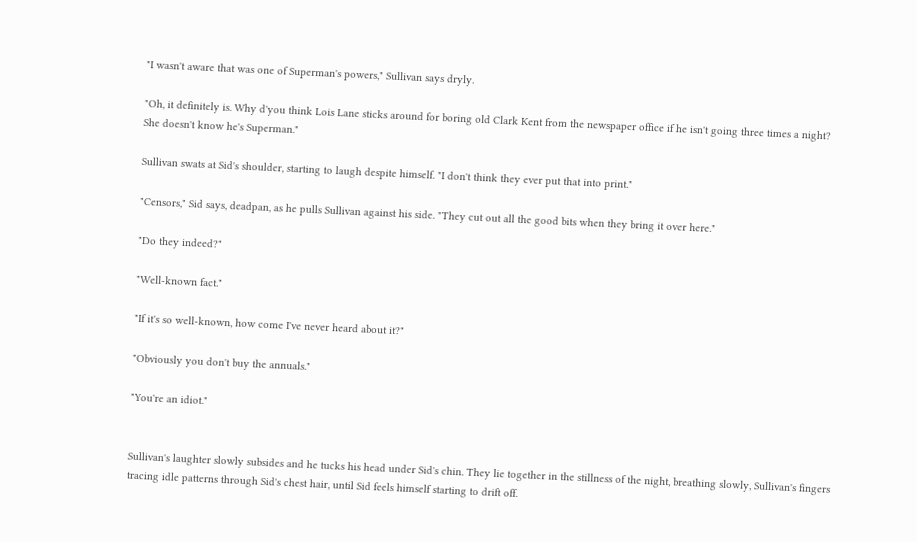"I wasn't aware that was one of Superman's powers," Sullivan says dryly.

"Oh, it definitely is. Why d'you think Lois Lane sticks around for boring old Clark Kent from the newspaper office if he isn't going three times a night? She doesn't know he's Superman."

Sullivan swats at Sid's shoulder, starting to laugh despite himself. "I don't think they ever put that into print."

"Censors," Sid says, deadpan, as he pulls Sullivan against his side. "They cut out all the good bits when they bring it over here."

"Do they indeed?"

"Well-known fact."

"If it's so well-known, how come I've never heard about it?"

"Obviously you don't buy the annuals."

"You're an idiot."


Sullivan's laughter slowly subsides and he tucks his head under Sid's chin. They lie together in the stillness of the night, breathing slowly, Sullivan's fingers tracing idle patterns through Sid's chest hair, until Sid feels himself starting to drift off.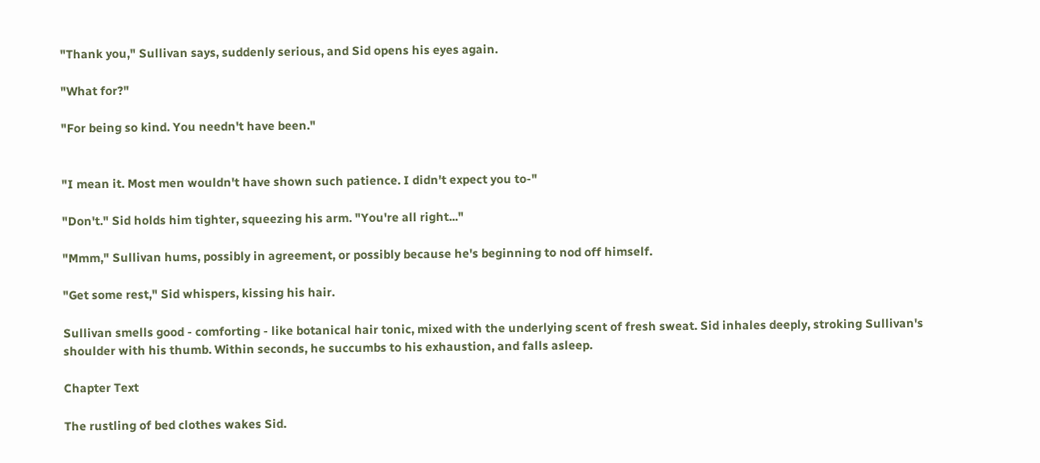"Thank you," Sullivan says, suddenly serious, and Sid opens his eyes again.

"What for?"

"For being so kind. You needn't have been."


"I mean it. Most men wouldn't have shown such patience. I didn't expect you to-"

"Don't." Sid holds him tighter, squeezing his arm. "You're all right..."

"Mmm," Sullivan hums, possibly in agreement, or possibly because he's beginning to nod off himself.

"Get some rest," Sid whispers, kissing his hair.

Sullivan smells good - comforting - like botanical hair tonic, mixed with the underlying scent of fresh sweat. Sid inhales deeply, stroking Sullivan's shoulder with his thumb. Within seconds, he succumbs to his exhaustion, and falls asleep.

Chapter Text

The rustling of bed clothes wakes Sid.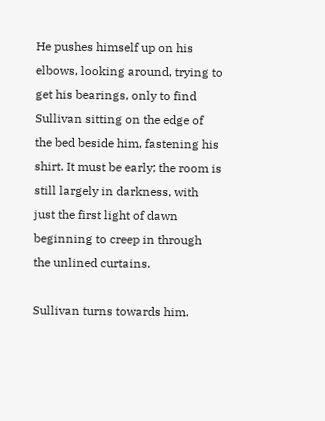He pushes himself up on his elbows, looking around, trying to get his bearings, only to find Sullivan sitting on the edge of the bed beside him, fastening his shirt. It must be early; the room is still largely in darkness, with just the first light of dawn beginning to creep in through the unlined curtains.

Sullivan turns towards him.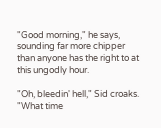"Good morning," he says, sounding far more chipper than anyone has the right to at this ungodly hour.

"Oh, bleedin' hell," Sid croaks. "What time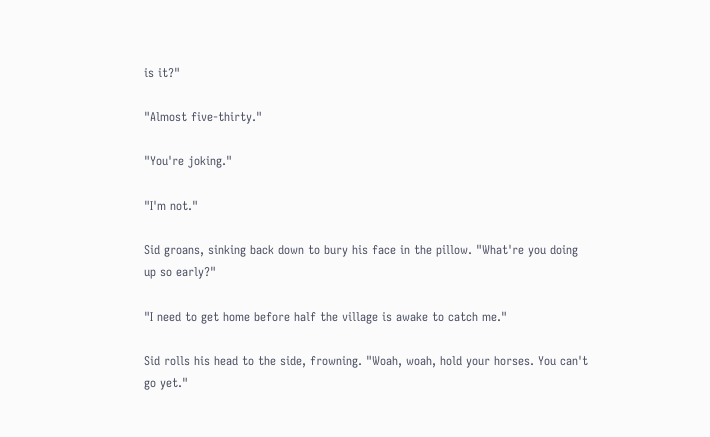is it?"

"Almost five-thirty."

"You're joking."

"I'm not."

Sid groans, sinking back down to bury his face in the pillow. "What're you doing up so early?"

"I need to get home before half the village is awake to catch me."

Sid rolls his head to the side, frowning. "Woah, woah, hold your horses. You can't go yet."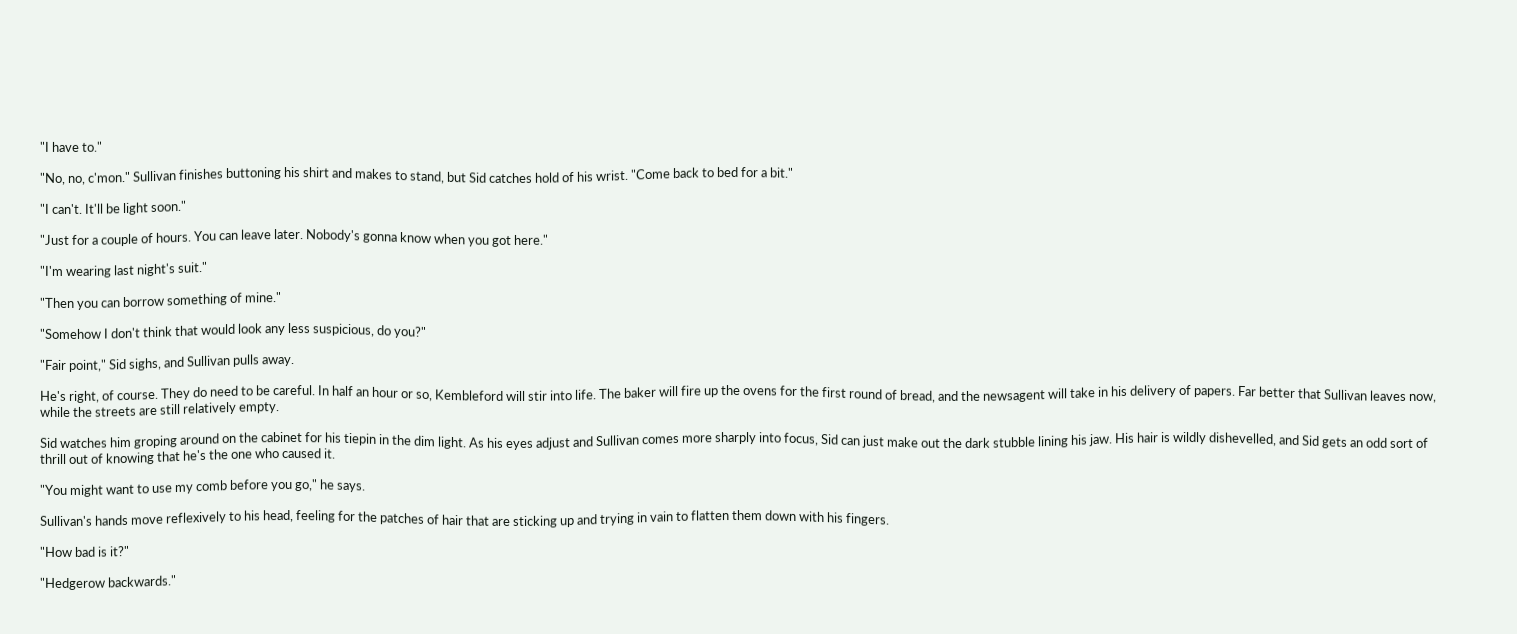"I have to."

"No, no, c'mon." Sullivan finishes buttoning his shirt and makes to stand, but Sid catches hold of his wrist. "Come back to bed for a bit."

"I can't. It'll be light soon."

"Just for a couple of hours. You can leave later. Nobody's gonna know when you got here."

"I'm wearing last night's suit."

"Then you can borrow something of mine."

"Somehow I don't think that would look any less suspicious, do you?"

"Fair point," Sid sighs, and Sullivan pulls away.

He's right, of course. They do need to be careful. In half an hour or so, Kembleford will stir into life. The baker will fire up the ovens for the first round of bread, and the newsagent will take in his delivery of papers. Far better that Sullivan leaves now, while the streets are still relatively empty.

Sid watches him groping around on the cabinet for his tiepin in the dim light. As his eyes adjust and Sullivan comes more sharply into focus, Sid can just make out the dark stubble lining his jaw. His hair is wildly dishevelled, and Sid gets an odd sort of thrill out of knowing that he's the one who caused it.

"You might want to use my comb before you go," he says.

Sullivan's hands move reflexively to his head, feeling for the patches of hair that are sticking up and trying in vain to flatten them down with his fingers.

"How bad is it?"

"Hedgerow backwards."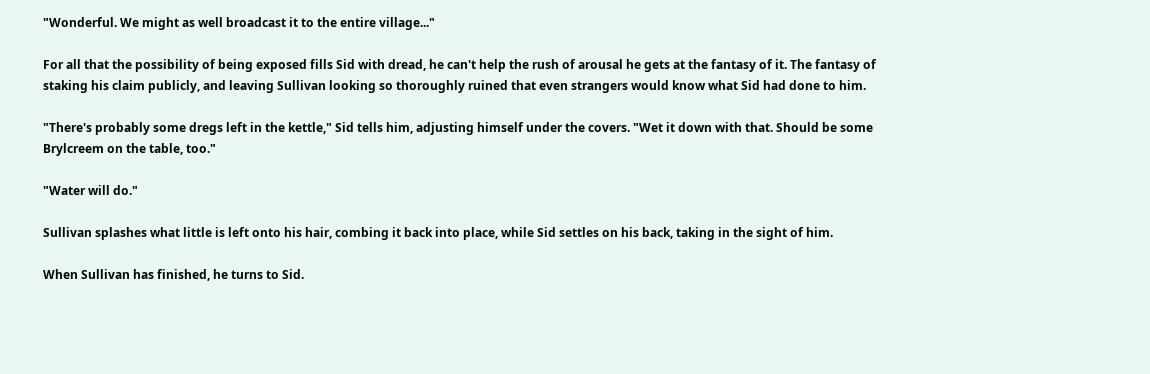"Wonderful. We might as well broadcast it to the entire village..."

For all that the possibility of being exposed fills Sid with dread, he can't help the rush of arousal he gets at the fantasy of it. The fantasy of staking his claim publicly, and leaving Sullivan looking so thoroughly ruined that even strangers would know what Sid had done to him.

"There's probably some dregs left in the kettle," Sid tells him, adjusting himself under the covers. "Wet it down with that. Should be some Brylcreem on the table, too."

"Water will do."

Sullivan splashes what little is left onto his hair, combing it back into place, while Sid settles on his back, taking in the sight of him.

When Sullivan has finished, he turns to Sid.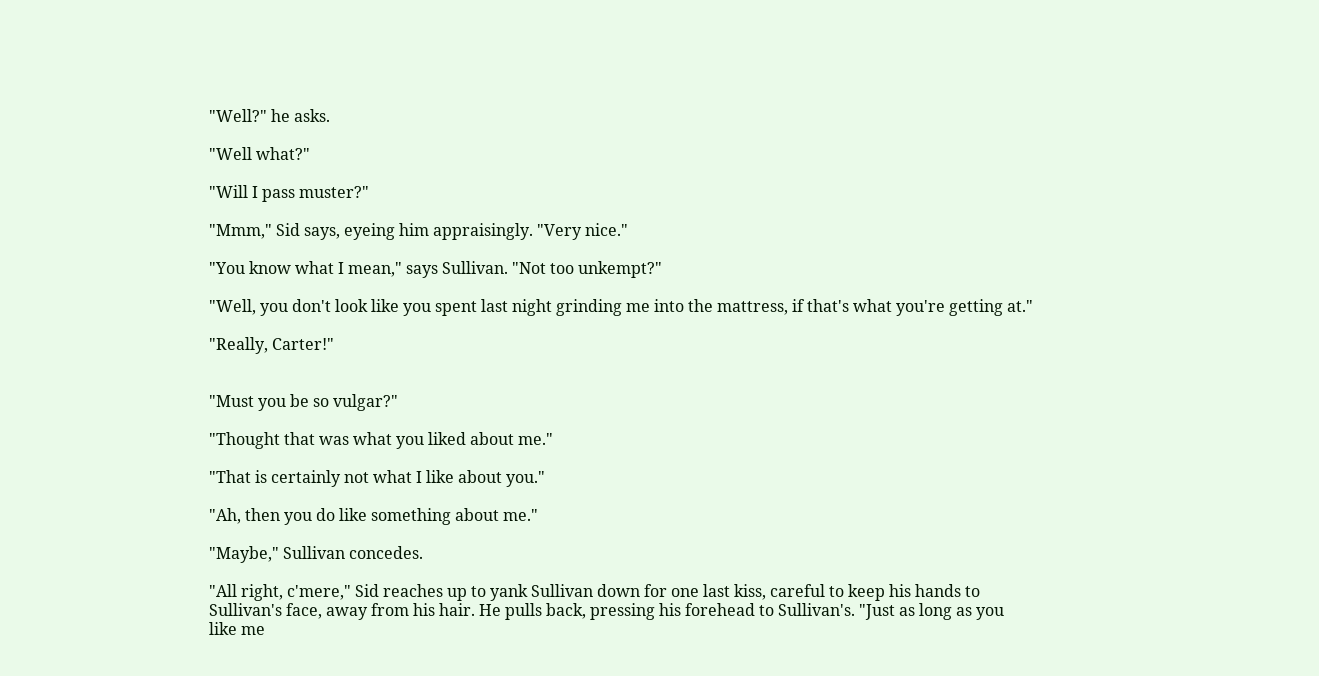"Well?" he asks.

"Well what?"

"Will I pass muster?"

"Mmm," Sid says, eyeing him appraisingly. "Very nice."

"You know what I mean," says Sullivan. "Not too unkempt?"

"Well, you don't look like you spent last night grinding me into the mattress, if that's what you're getting at."

"Really, Carter!"


"Must you be so vulgar?"

"Thought that was what you liked about me."

"That is certainly not what I like about you."

"Ah, then you do like something about me."

"Maybe," Sullivan concedes.

"All right, c'mere," Sid reaches up to yank Sullivan down for one last kiss, careful to keep his hands to Sullivan's face, away from his hair. He pulls back, pressing his forehead to Sullivan's. "Just as long as you like me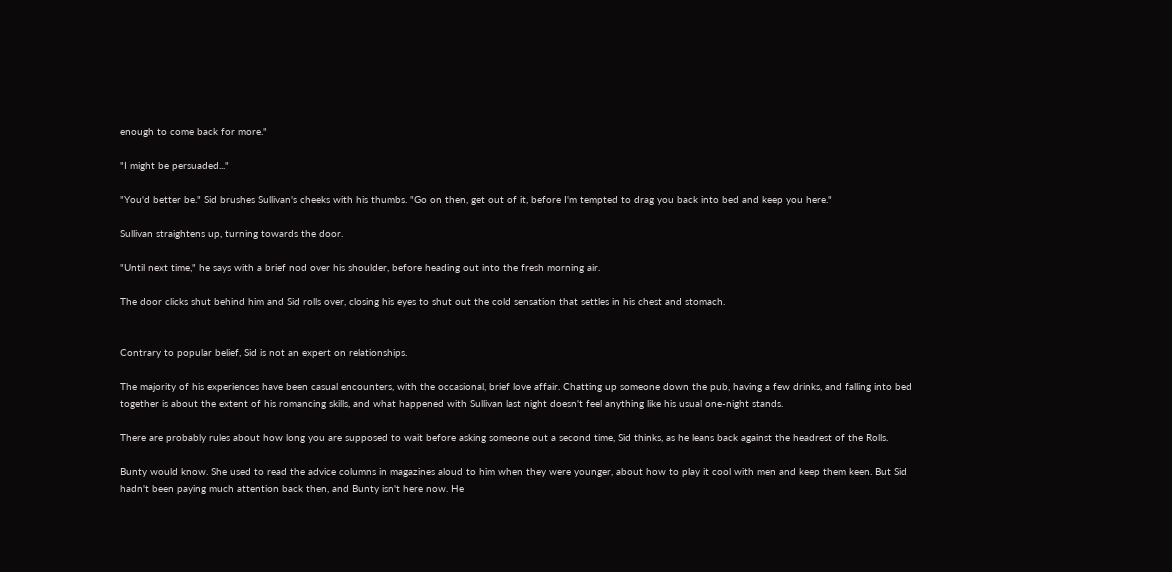enough to come back for more."

"I might be persuaded..."

"You'd better be." Sid brushes Sullivan's cheeks with his thumbs. "Go on then, get out of it, before I'm tempted to drag you back into bed and keep you here."

Sullivan straightens up, turning towards the door.

"Until next time," he says with a brief nod over his shoulder, before heading out into the fresh morning air.

The door clicks shut behind him and Sid rolls over, closing his eyes to shut out the cold sensation that settles in his chest and stomach.


Contrary to popular belief, Sid is not an expert on relationships.

The majority of his experiences have been casual encounters, with the occasional, brief love affair. Chatting up someone down the pub, having a few drinks, and falling into bed together is about the extent of his romancing skills, and what happened with Sullivan last night doesn't feel anything like his usual one-night stands.

There are probably rules about how long you are supposed to wait before asking someone out a second time, Sid thinks, as he leans back against the headrest of the Rolls.

Bunty would know. She used to read the advice columns in magazines aloud to him when they were younger, about how to play it cool with men and keep them keen. But Sid hadn't been paying much attention back then, and Bunty isn't here now. He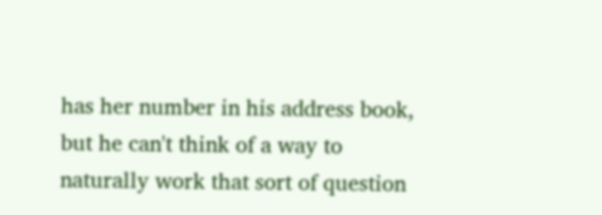has her number in his address book, but he can't think of a way to naturally work that sort of question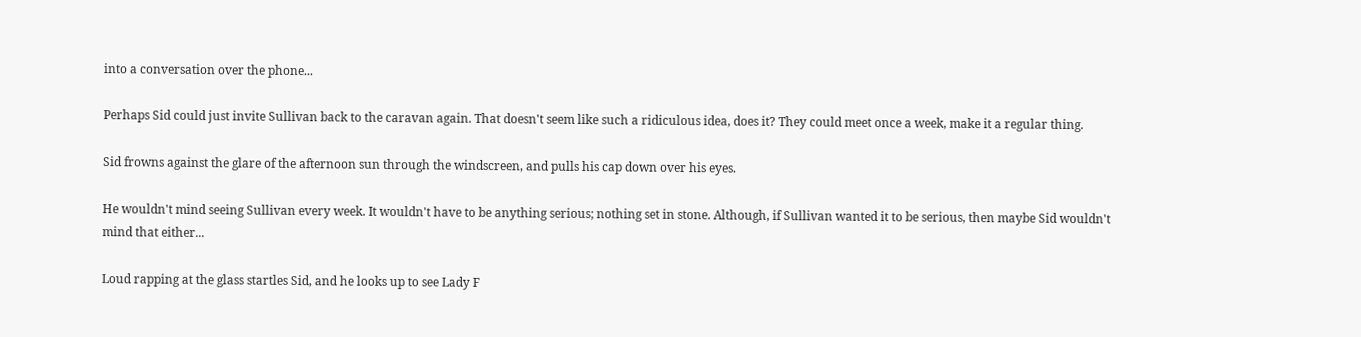into a conversation over the phone...

Perhaps Sid could just invite Sullivan back to the caravan again. That doesn't seem like such a ridiculous idea, does it? They could meet once a week, make it a regular thing.

Sid frowns against the glare of the afternoon sun through the windscreen, and pulls his cap down over his eyes.

He wouldn't mind seeing Sullivan every week. It wouldn't have to be anything serious; nothing set in stone. Although, if Sullivan wanted it to be serious, then maybe Sid wouldn't mind that either...

Loud rapping at the glass startles Sid, and he looks up to see Lady F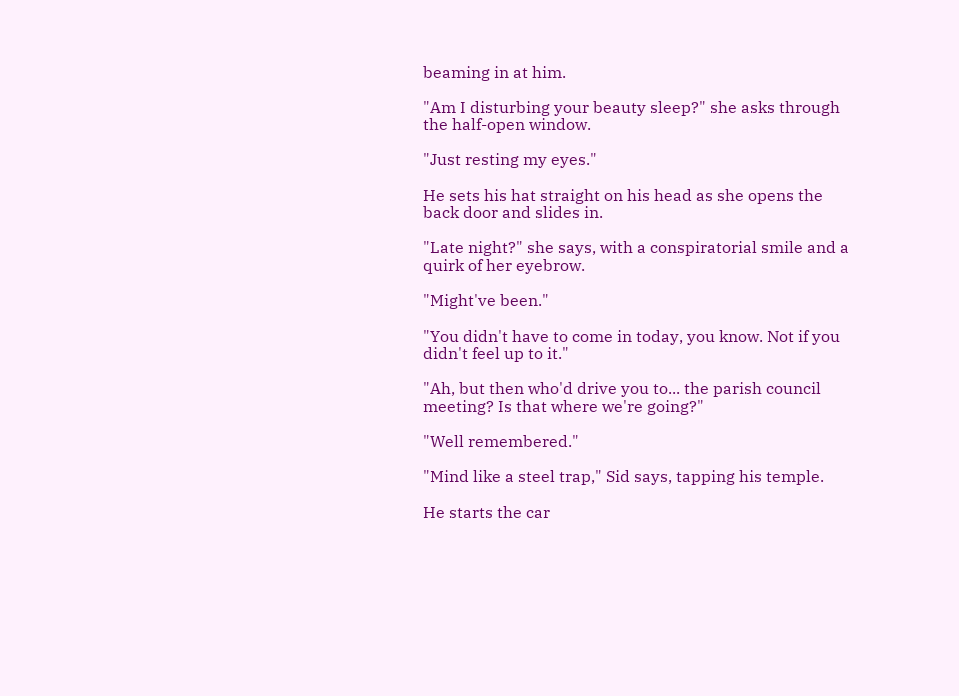beaming in at him.

"Am I disturbing your beauty sleep?" she asks through the half-open window.

"Just resting my eyes."

He sets his hat straight on his head as she opens the back door and slides in.

"Late night?" she says, with a conspiratorial smile and a quirk of her eyebrow.

"Might've been."

"You didn't have to come in today, you know. Not if you didn't feel up to it."

"Ah, but then who'd drive you to... the parish council meeting? Is that where we're going?"

"Well remembered."

"Mind like a steel trap," Sid says, tapping his temple.

He starts the car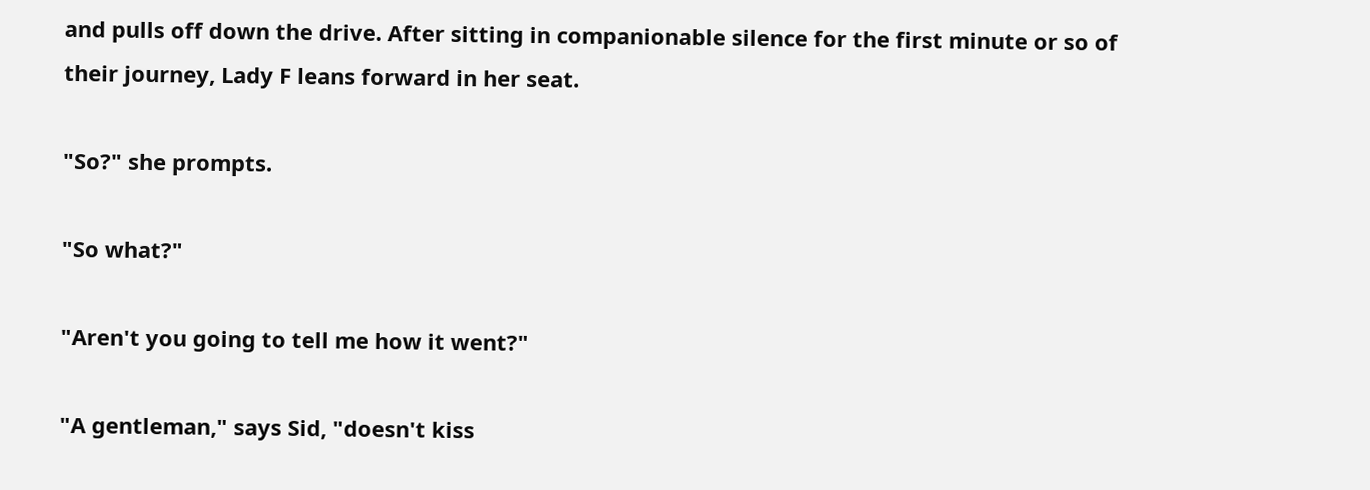and pulls off down the drive. After sitting in companionable silence for the first minute or so of their journey, Lady F leans forward in her seat.

"So?" she prompts.

"So what?"

"Aren't you going to tell me how it went?"

"A gentleman," says Sid, "doesn't kiss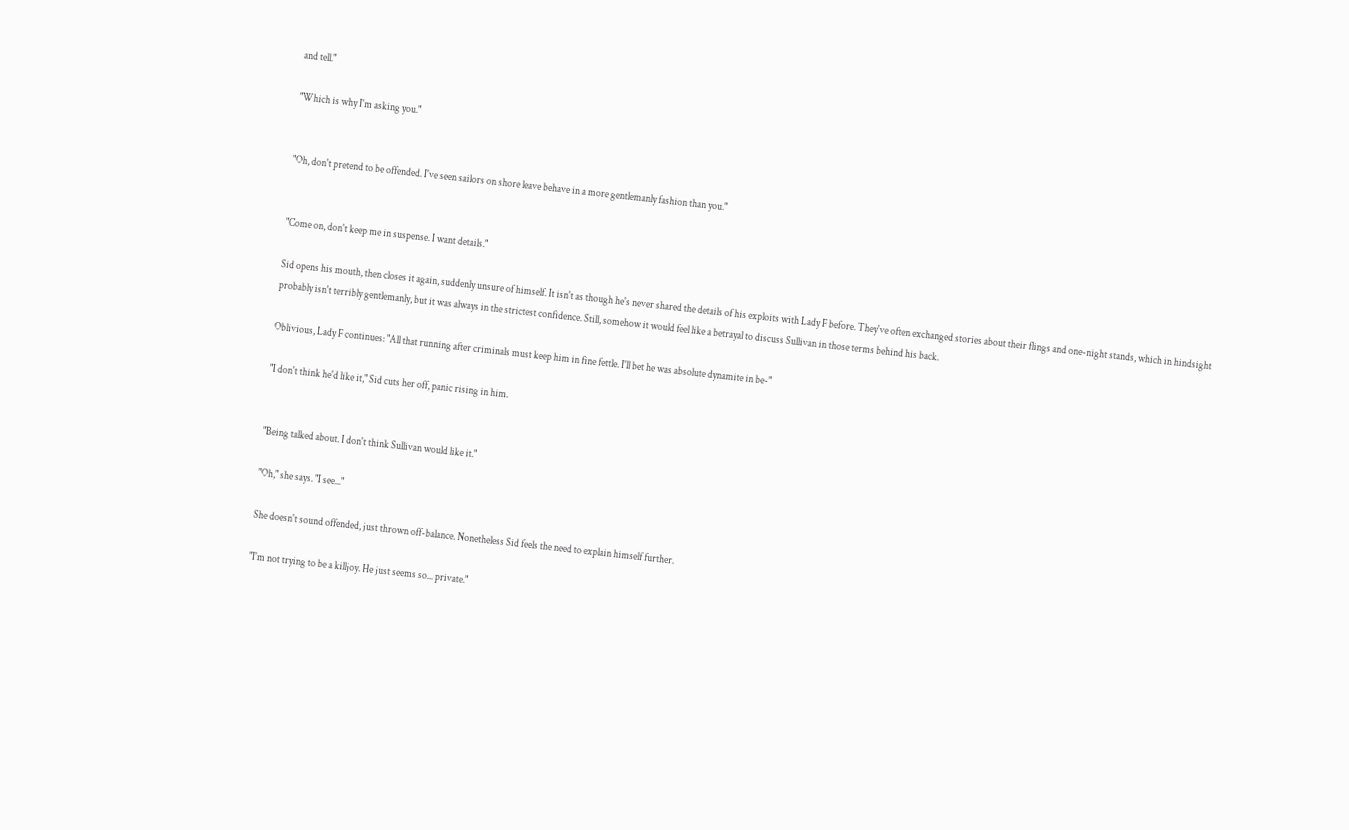and tell."

"Which is why I'm asking you."


"Oh, don't pretend to be offended. I've seen sailors on shore leave behave in a more gentlemanly fashion than you."


"Come on, don't keep me in suspense. I want details."

Sid opens his mouth, then closes it again, suddenly unsure of himself. It isn't as though he's never shared the details of his exploits with Lady F before. They've often exchanged stories about their flings and one-night stands, which in hindsight probably isn't terribly gentlemanly, but it was always in the strictest confidence. Still, somehow it would feel like a betrayal to discuss Sullivan in those terms behind his back.

Oblivious, Lady F continues: "All that running after criminals must keep him in fine fettle. I'll bet he was absolute dynamite in be-"

"I don't think he'd like it," Sid cuts her off, panic rising in him.


"Being talked about. I don't think Sullivan would like it."

"Oh," she says. "I see..."

She doesn't sound offended, just thrown off-balance. Nonetheless Sid feels the need to explain himself further.

"I'm not trying to be a killjoy. He just seems so... private."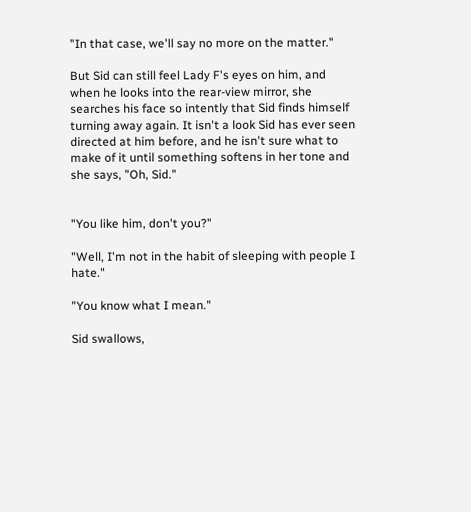"In that case, we'll say no more on the matter."

But Sid can still feel Lady F's eyes on him, and when he looks into the rear-view mirror, she searches his face so intently that Sid finds himself turning away again. It isn't a look Sid has ever seen directed at him before, and he isn't sure what to make of it until something softens in her tone and she says, "Oh, Sid."


"You like him, don't you?"

"Well, I'm not in the habit of sleeping with people I hate."

"You know what I mean."

Sid swallows,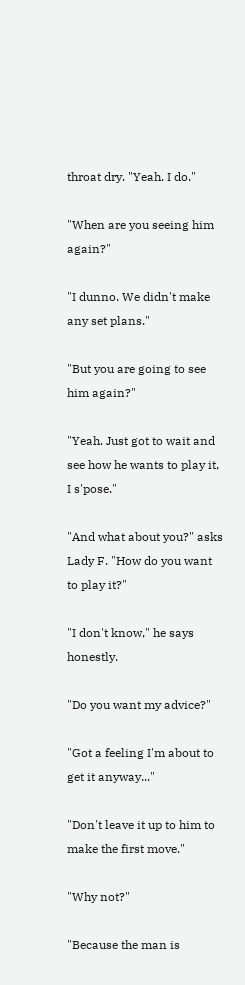throat dry. "Yeah. I do."

"When are you seeing him again?"

"I dunno. We didn't make any set plans."

"But you are going to see him again?"

"Yeah. Just got to wait and see how he wants to play it, I s'pose."

"And what about you?" asks Lady F. "How do you want to play it?"

"I don't know," he says honestly.

"Do you want my advice?"

"Got a feeling I'm about to get it anyway..."

"Don't leave it up to him to make the first move."

"Why not?"

"Because the man is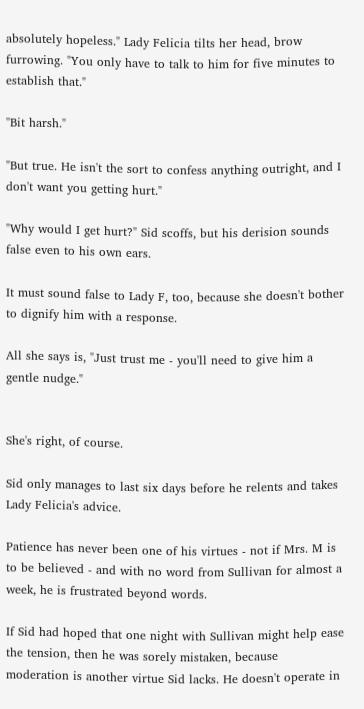absolutely hopeless." Lady Felicia tilts her head, brow furrowing. "You only have to talk to him for five minutes to establish that."

"Bit harsh."

"But true. He isn't the sort to confess anything outright, and I don't want you getting hurt."

"Why would I get hurt?" Sid scoffs, but his derision sounds false even to his own ears.

It must sound false to Lady F, too, because she doesn't bother to dignify him with a response.

All she says is, "Just trust me - you'll need to give him a gentle nudge."


She's right, of course.

Sid only manages to last six days before he relents and takes Lady Felicia's advice.

Patience has never been one of his virtues - not if Mrs. M is to be believed - and with no word from Sullivan for almost a week, he is frustrated beyond words.

If Sid had hoped that one night with Sullivan might help ease the tension, then he was sorely mistaken, because moderation is another virtue Sid lacks. He doesn't operate in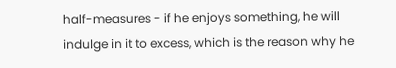half-measures - if he enjoys something, he will indulge in it to excess, which is the reason why he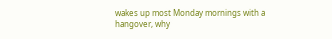wakes up most Monday mornings with a hangover, why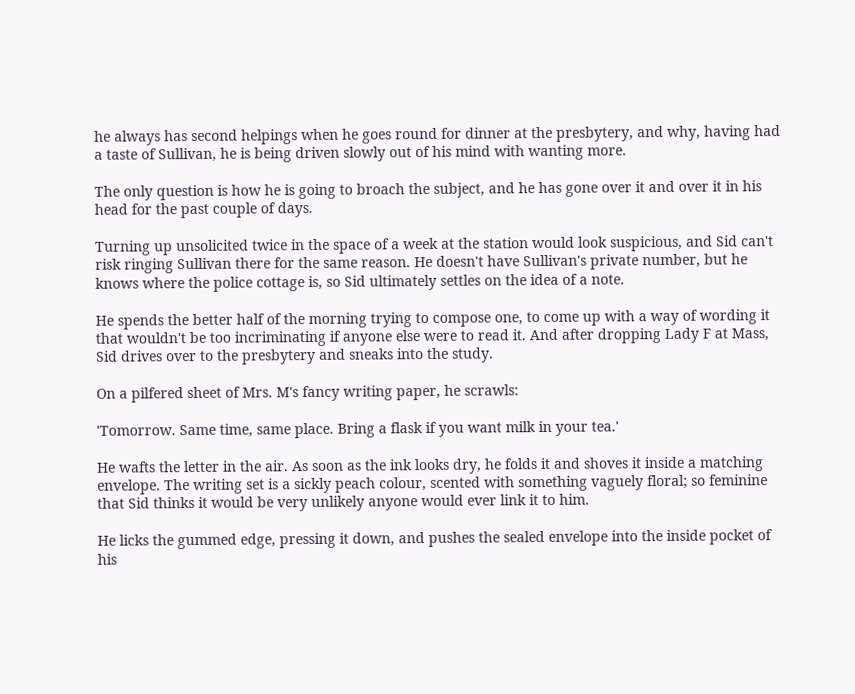he always has second helpings when he goes round for dinner at the presbytery, and why, having had a taste of Sullivan, he is being driven slowly out of his mind with wanting more.

The only question is how he is going to broach the subject, and he has gone over it and over it in his head for the past couple of days.

Turning up unsolicited twice in the space of a week at the station would look suspicious, and Sid can't risk ringing Sullivan there for the same reason. He doesn't have Sullivan's private number, but he knows where the police cottage is, so Sid ultimately settles on the idea of a note.

He spends the better half of the morning trying to compose one, to come up with a way of wording it that wouldn't be too incriminating if anyone else were to read it. And after dropping Lady F at Mass, Sid drives over to the presbytery and sneaks into the study.

On a pilfered sheet of Mrs. M's fancy writing paper, he scrawls:

'Tomorrow. Same time, same place. Bring a flask if you want milk in your tea.'

He wafts the letter in the air. As soon as the ink looks dry, he folds it and shoves it inside a matching envelope. The writing set is a sickly peach colour, scented with something vaguely floral; so feminine that Sid thinks it would be very unlikely anyone would ever link it to him.

He licks the gummed edge, pressing it down, and pushes the sealed envelope into the inside pocket of his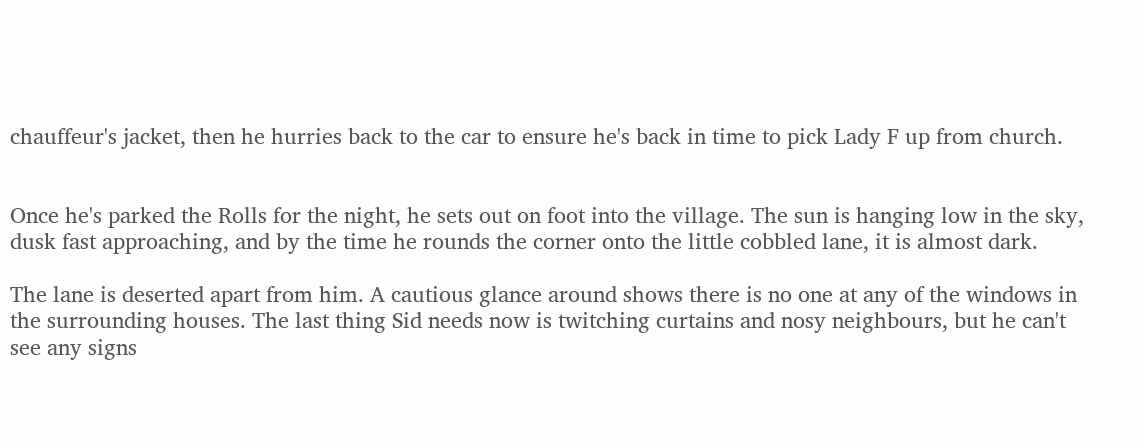chauffeur's jacket, then he hurries back to the car to ensure he's back in time to pick Lady F up from church.


Once he's parked the Rolls for the night, he sets out on foot into the village. The sun is hanging low in the sky, dusk fast approaching, and by the time he rounds the corner onto the little cobbled lane, it is almost dark.

The lane is deserted apart from him. A cautious glance around shows there is no one at any of the windows in the surrounding houses. The last thing Sid needs now is twitching curtains and nosy neighbours, but he can't see any signs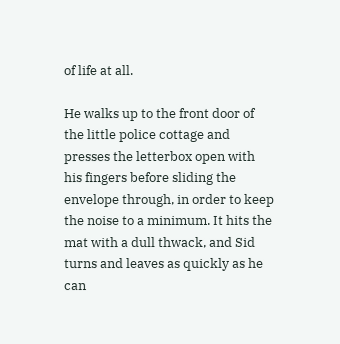of life at all.

He walks up to the front door of the little police cottage and presses the letterbox open with his fingers before sliding the envelope through, in order to keep the noise to a minimum. It hits the mat with a dull thwack, and Sid turns and leaves as quickly as he can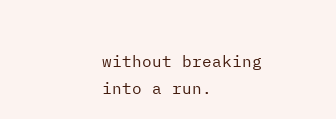without breaking into a run.